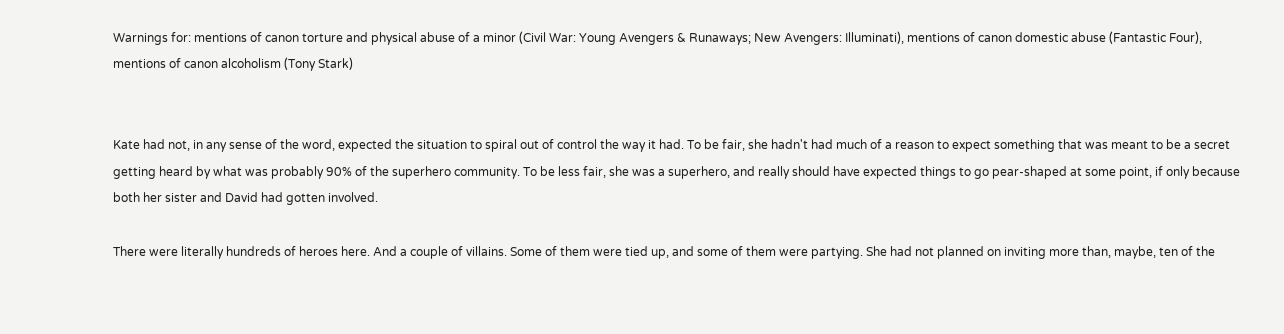Warnings for: mentions of canon torture and physical abuse of a minor (Civil War: Young Avengers & Runaways; New Avengers: Illuminati), mentions of canon domestic abuse (Fantastic Four), mentions of canon alcoholism (Tony Stark)


Kate had not, in any sense of the word, expected the situation to spiral out of control the way it had. To be fair, she hadn't had much of a reason to expect something that was meant to be a secret getting heard by what was probably 90% of the superhero community. To be less fair, she was a superhero, and really should have expected things to go pear-shaped at some point, if only because both her sister and David had gotten involved.

There were literally hundreds of heroes here. And a couple of villains. Some of them were tied up, and some of them were partying. She had not planned on inviting more than, maybe, ten of the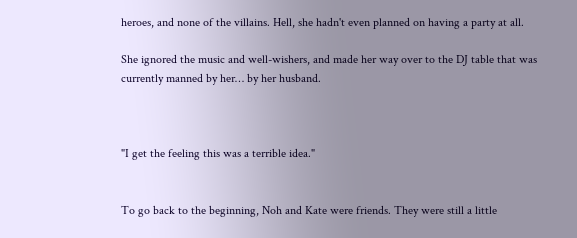heroes, and none of the villains. Hell, she hadn't even planned on having a party at all.

She ignored the music and well-wishers, and made her way over to the DJ table that was currently manned by her… by her husband.



"I get the feeling this was a terrible idea."


To go back to the beginning, Noh and Kate were friends. They were still a little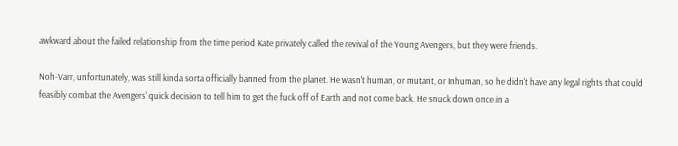awkward about the failed relationship from the time period Kate privately called the revival of the Young Avengers, but they were friends.

Noh-Varr, unfortunately, was still kinda sorta officially banned from the planet. He wasn't human, or mutant, or Inhuman, so he didn't have any legal rights that could feasibly combat the Avengers' quick decision to tell him to get the fuck off of Earth and not come back. He snuck down once in a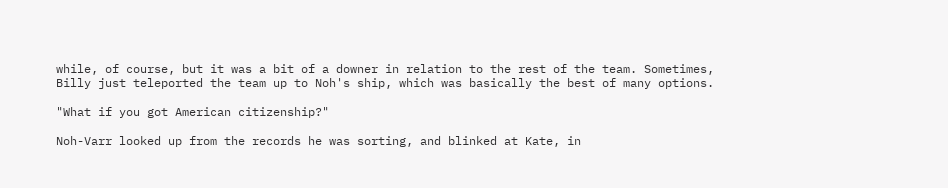while, of course, but it was a bit of a downer in relation to the rest of the team. Sometimes, Billy just teleported the team up to Noh's ship, which was basically the best of many options.

"What if you got American citizenship?"

Noh-Varr looked up from the records he was sorting, and blinked at Kate, in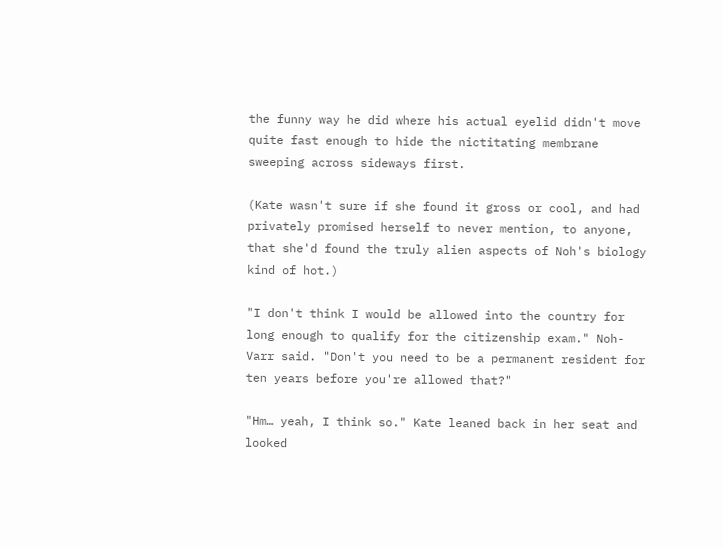the funny way he did where his actual eyelid didn't move quite fast enough to hide the nictitating membrane sweeping across sideways first.

(Kate wasn't sure if she found it gross or cool, and had privately promised herself to never mention, to anyone, that she'd found the truly alien aspects of Noh's biology kind of hot.)

"I don't think I would be allowed into the country for long enough to qualify for the citizenship exam." Noh-Varr said. "Don't you need to be a permanent resident for ten years before you're allowed that?"

"Hm… yeah, I think so." Kate leaned back in her seat and looked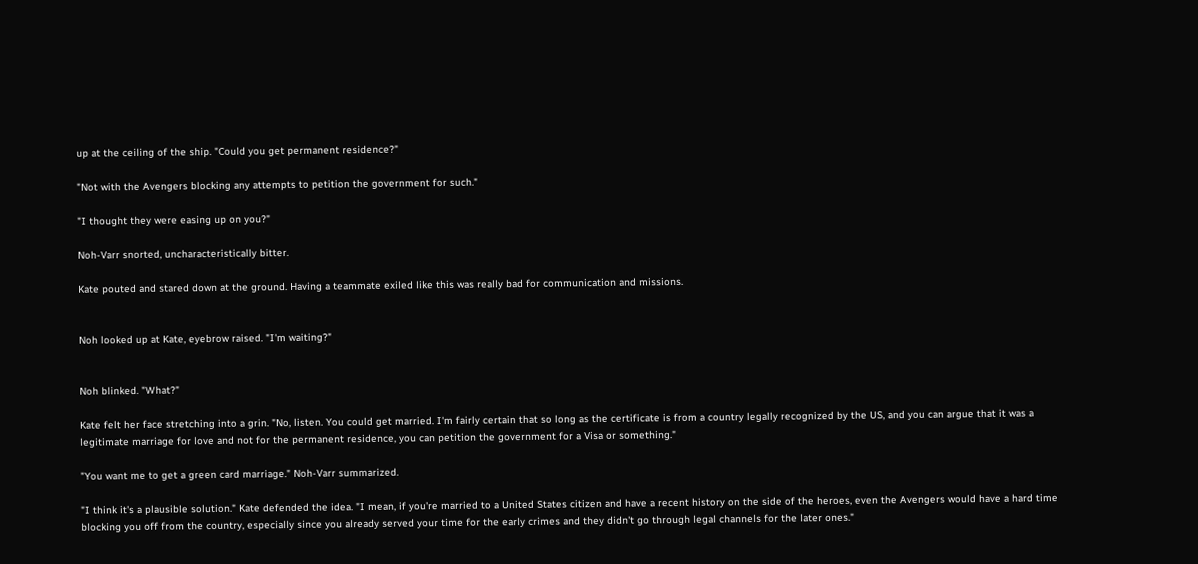up at the ceiling of the ship. "Could you get permanent residence?"

"Not with the Avengers blocking any attempts to petition the government for such."

"I thought they were easing up on you?"

Noh-Varr snorted, uncharacteristically bitter.

Kate pouted and stared down at the ground. Having a teammate exiled like this was really bad for communication and missions.


Noh looked up at Kate, eyebrow raised. "I'm waiting?"


Noh blinked. "What?"

Kate felt her face stretching into a grin. "No, listen. You could get married. I'm fairly certain that so long as the certificate is from a country legally recognized by the US, and you can argue that it was a legitimate marriage for love and not for the permanent residence, you can petition the government for a Visa or something."

"You want me to get a green card marriage." Noh-Varr summarized.

"I think it's a plausible solution." Kate defended the idea. "I mean, if you're married to a United States citizen and have a recent history on the side of the heroes, even the Avengers would have a hard time blocking you off from the country, especially since you already served your time for the early crimes and they didn't go through legal channels for the later ones."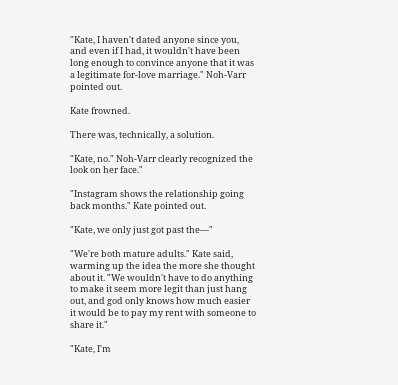"Kate, I haven't dated anyone since you, and even if I had, it wouldn't have been long enough to convince anyone that it was a legitimate for-love marriage." Noh-Varr pointed out.

Kate frowned.

There was, technically, a solution.

"Kate, no." Noh-Varr clearly recognized the look on her face."

"Instagram shows the relationship going back months." Kate pointed out.

"Kate, we only just got past the—"

"We're both mature adults." Kate said, warming up the idea the more she thought about it. "We wouldn't have to do anything to make it seem more legit than just hang out, and god only knows how much easier it would be to pay my rent with someone to share it."

"Kate, I'm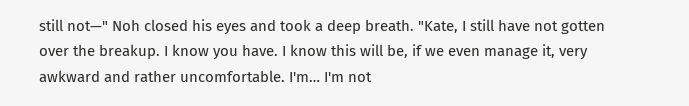still not—" Noh closed his eyes and took a deep breath. "Kate, I still have not gotten over the breakup. I know you have. I know this will be, if we even manage it, very awkward and rather uncomfortable. I'm… I'm not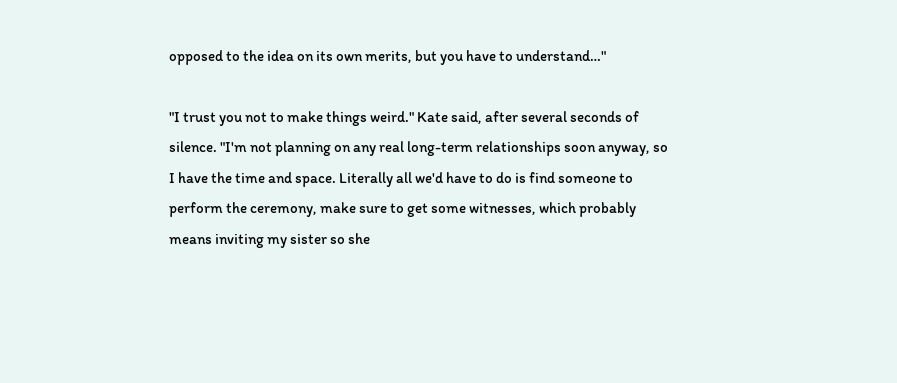opposed to the idea on its own merits, but you have to understand…"

"I trust you not to make things weird." Kate said, after several seconds of silence. "I'm not planning on any real long-term relationships soon anyway, so I have the time and space. Literally all we'd have to do is find someone to perform the ceremony, make sure to get some witnesses, which probably means inviting my sister so she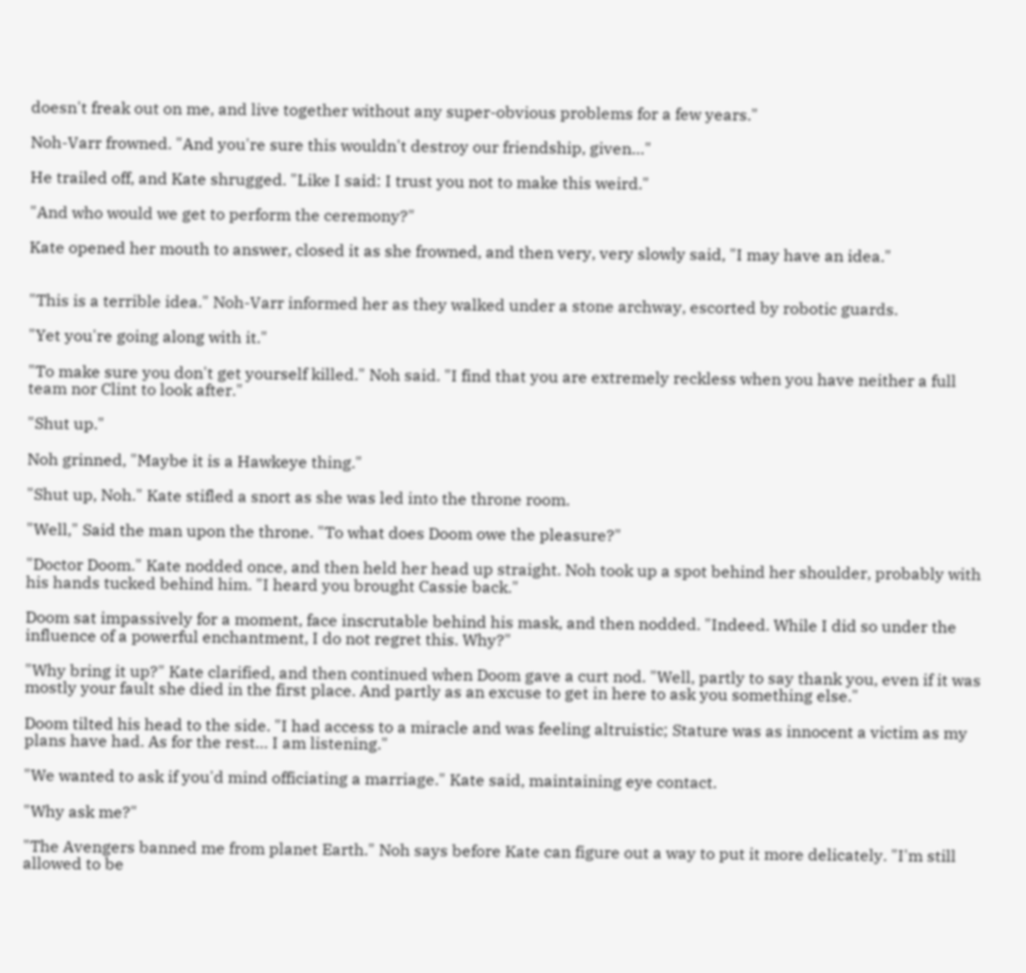doesn't freak out on me, and live together without any super-obvious problems for a few years."

Noh-Varr frowned. "And you're sure this wouldn't destroy our friendship, given…"

He trailed off, and Kate shrugged. "Like I said: I trust you not to make this weird."

"And who would we get to perform the ceremony?"

Kate opened her mouth to answer, closed it as she frowned, and then very, very slowly said, "I may have an idea."


"This is a terrible idea." Noh-Varr informed her as they walked under a stone archway, escorted by robotic guards.

"Yet you're going along with it."

"To make sure you don't get yourself killed." Noh said. "I find that you are extremely reckless when you have neither a full team nor Clint to look after."

"Shut up."

Noh grinned, "Maybe it is a Hawkeye thing."

"Shut up, Noh." Kate stifled a snort as she was led into the throne room.

"Well," Said the man upon the throne. "To what does Doom owe the pleasure?"

"Doctor Doom." Kate nodded once, and then held her head up straight. Noh took up a spot behind her shoulder, probably with his hands tucked behind him. "I heard you brought Cassie back."

Doom sat impassively for a moment, face inscrutable behind his mask, and then nodded. "Indeed. While I did so under the influence of a powerful enchantment, I do not regret this. Why?"

"Why bring it up?" Kate clarified, and then continued when Doom gave a curt nod. "Well, partly to say thank you, even if it was mostly your fault she died in the first place. And partly as an excuse to get in here to ask you something else."

Doom tilted his head to the side. "I had access to a miracle and was feeling altruistic; Stature was as innocent a victim as my plans have had. As for the rest… I am listening."

"We wanted to ask if you'd mind officiating a marriage." Kate said, maintaining eye contact.

"Why ask me?"

"The Avengers banned me from planet Earth." Noh says before Kate can figure out a way to put it more delicately. "I'm still allowed to be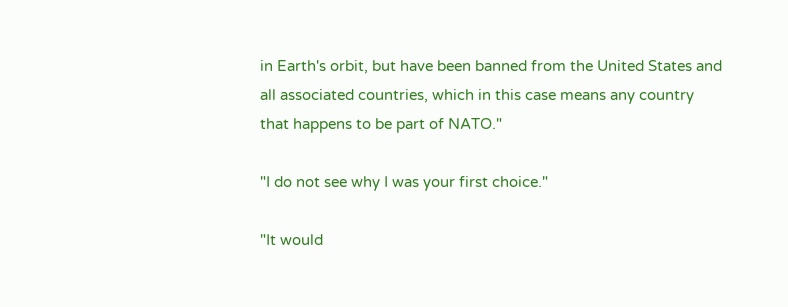in Earth's orbit, but have been banned from the United States and all associated countries, which in this case means any country that happens to be part of NATO."

"I do not see why I was your first choice."

"It would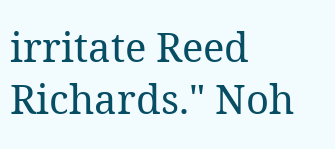irritate Reed Richards." Noh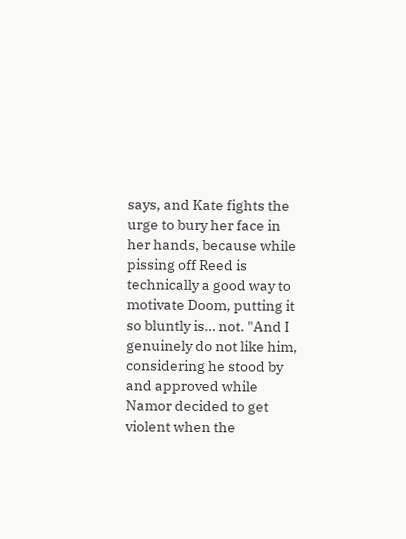says, and Kate fights the urge to bury her face in her hands, because while pissing off Reed is technically a good way to motivate Doom, putting it so bluntly is… not. "And I genuinely do not like him, considering he stood by and approved while Namor decided to get violent when the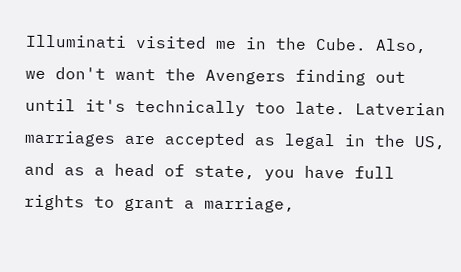Illuminati visited me in the Cube. Also, we don't want the Avengers finding out until it's technically too late. Latverian marriages are accepted as legal in the US, and as a head of state, you have full rights to grant a marriage,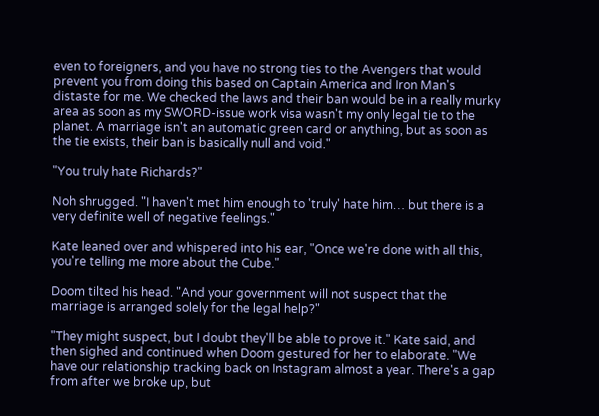even to foreigners, and you have no strong ties to the Avengers that would prevent you from doing this based on Captain America and Iron Man's distaste for me. We checked the laws and their ban would be in a really murky area as soon as my SWORD-issue work visa wasn't my only legal tie to the planet. A marriage isn't an automatic green card or anything, but as soon as the tie exists, their ban is basically null and void."

"You truly hate Richards?"

Noh shrugged. "I haven't met him enough to 'truly' hate him… but there is a very definite well of negative feelings."

Kate leaned over and whispered into his ear, "Once we're done with all this, you're telling me more about the Cube."

Doom tilted his head. "And your government will not suspect that the marriage is arranged solely for the legal help?"

"They might suspect, but I doubt they'll be able to prove it." Kate said, and then sighed and continued when Doom gestured for her to elaborate. "We have our relationship tracking back on Instagram almost a year. There's a gap from after we broke up, but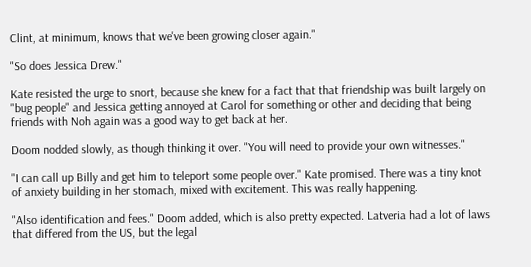Clint, at minimum, knows that we've been growing closer again."

"So does Jessica Drew."

Kate resisted the urge to snort, because she knew for a fact that that friendship was built largely on "bug people" and Jessica getting annoyed at Carol for something or other and deciding that being friends with Noh again was a good way to get back at her.

Doom nodded slowly, as though thinking it over. "You will need to provide your own witnesses."

"I can call up Billy and get him to teleport some people over." Kate promised. There was a tiny knot of anxiety building in her stomach, mixed with excitement. This was really happening.

"Also identification and fees." Doom added, which is also pretty expected. Latveria had a lot of laws that differed from the US, but the legal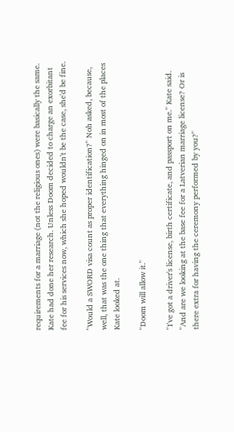requirements for a marriage (not the religious ones) were basically the same. Kate had done her research. Unless Doom decided to charge an exorbitant fee for his services now, which she hoped wouldn't be the case, she'd be fine.

"Would a SWORD visa count as proper identification?" Noh asked, because, well, that was the one thing that everything hinged on in most of the places Kate looked at.

"Doom will allow it."

"I've got a driver's license, birth certificate, and passport on me." Kate said. "And are we looking at the base fee for a Latverian marriage license? Or is there extra for having the ceremony performed by you?"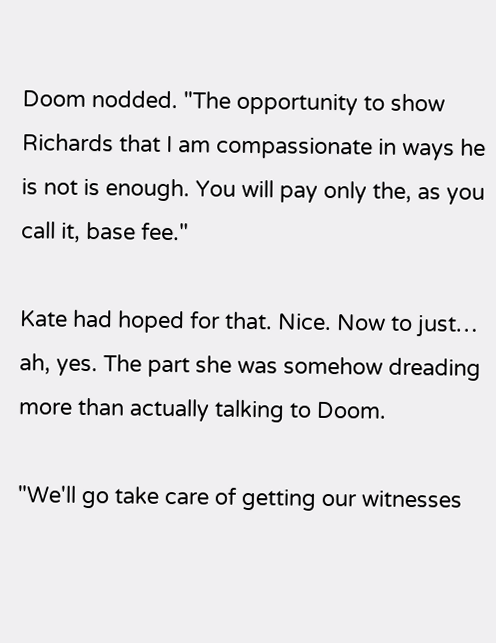Doom nodded. "The opportunity to show Richards that I am compassionate in ways he is not is enough. You will pay only the, as you call it, base fee."

Kate had hoped for that. Nice. Now to just… ah, yes. The part she was somehow dreading more than actually talking to Doom.

"We'll go take care of getting our witnesses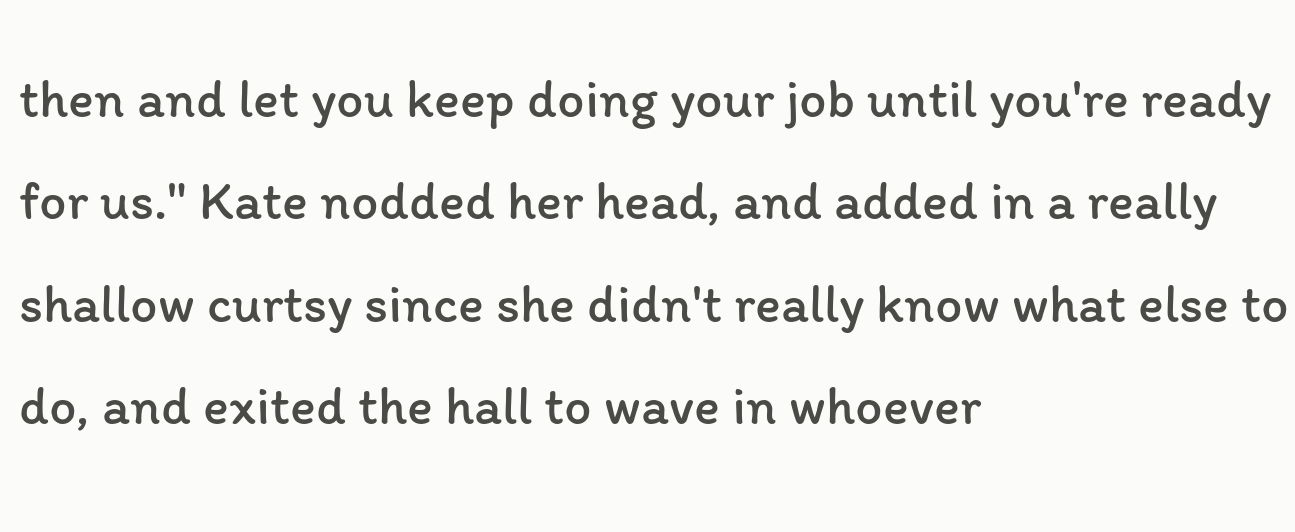then and let you keep doing your job until you're ready for us." Kate nodded her head, and added in a really shallow curtsy since she didn't really know what else to do, and exited the hall to wave in whoever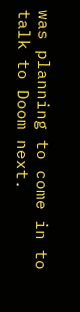was planning to come in to talk to Doom next.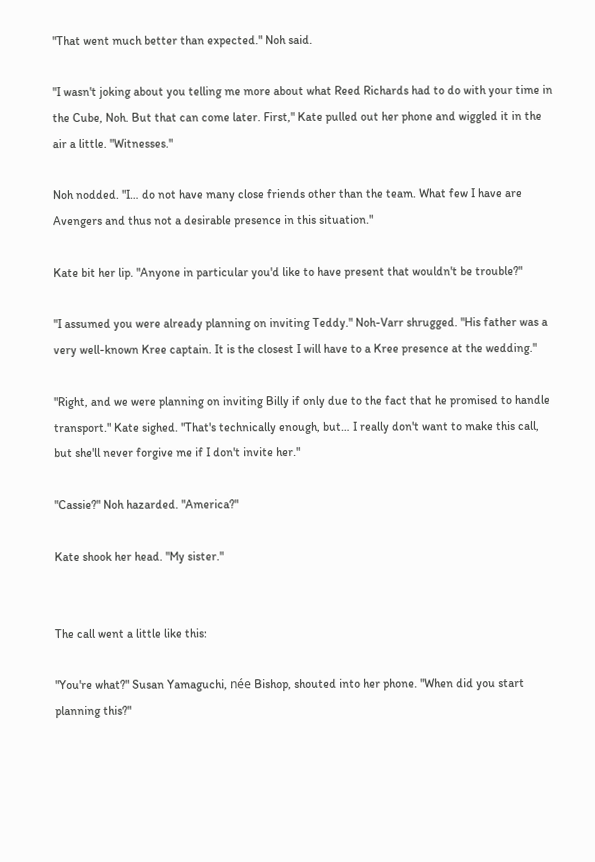"That went much better than expected." Noh said.

"I wasn't joking about you telling me more about what Reed Richards had to do with your time in the Cube, Noh. But that can come later. First," Kate pulled out her phone and wiggled it in the air a little. "Witnesses."

Noh nodded. "I… do not have many close friends other than the team. What few I have are Avengers and thus not a desirable presence in this situation."

Kate bit her lip. "Anyone in particular you'd like to have present that wouldn't be trouble?"

"I assumed you were already planning on inviting Teddy." Noh-Varr shrugged. "His father was a very well-known Kree captain. It is the closest I will have to a Kree presence at the wedding."

"Right, and we were planning on inviting Billy if only due to the fact that he promised to handle transport." Kate sighed. "That's technically enough, but… I really don't want to make this call, but she'll never forgive me if I don't invite her."

"Cassie?" Noh hazarded. "America?"

Kate shook her head. "My sister."


The call went a little like this:

"You're what?" Susan Yamaguchi, née Bishop, shouted into her phone. "When did you start planning this?"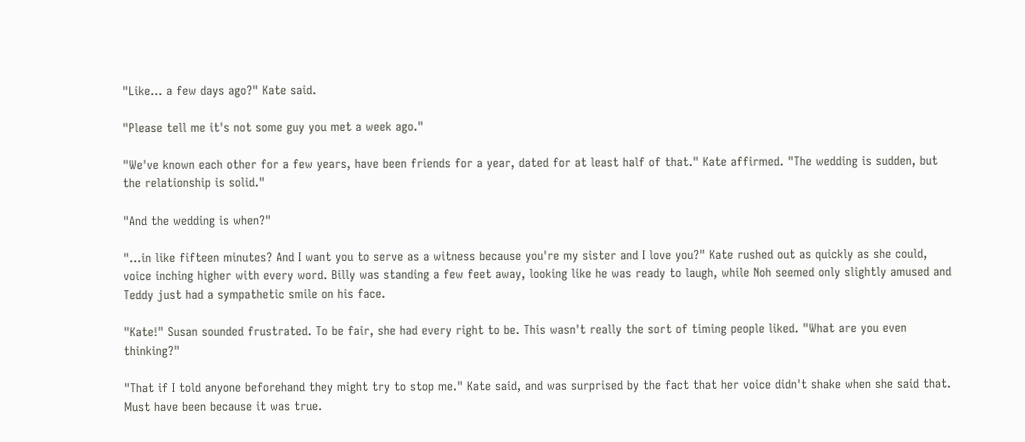"Like… a few days ago?" Kate said.

"Please tell me it's not some guy you met a week ago."

"We've known each other for a few years, have been friends for a year, dated for at least half of that." Kate affirmed. "The wedding is sudden, but the relationship is solid."

"And the wedding is when?"

"…in like fifteen minutes? And I want you to serve as a witness because you're my sister and I love you?" Kate rushed out as quickly as she could, voice inching higher with every word. Billy was standing a few feet away, looking like he was ready to laugh, while Noh seemed only slightly amused and Teddy just had a sympathetic smile on his face.

"Kate!" Susan sounded frustrated. To be fair, she had every right to be. This wasn't really the sort of timing people liked. "What are you even thinking?"

"That if I told anyone beforehand they might try to stop me." Kate said, and was surprised by the fact that her voice didn't shake when she said that. Must have been because it was true.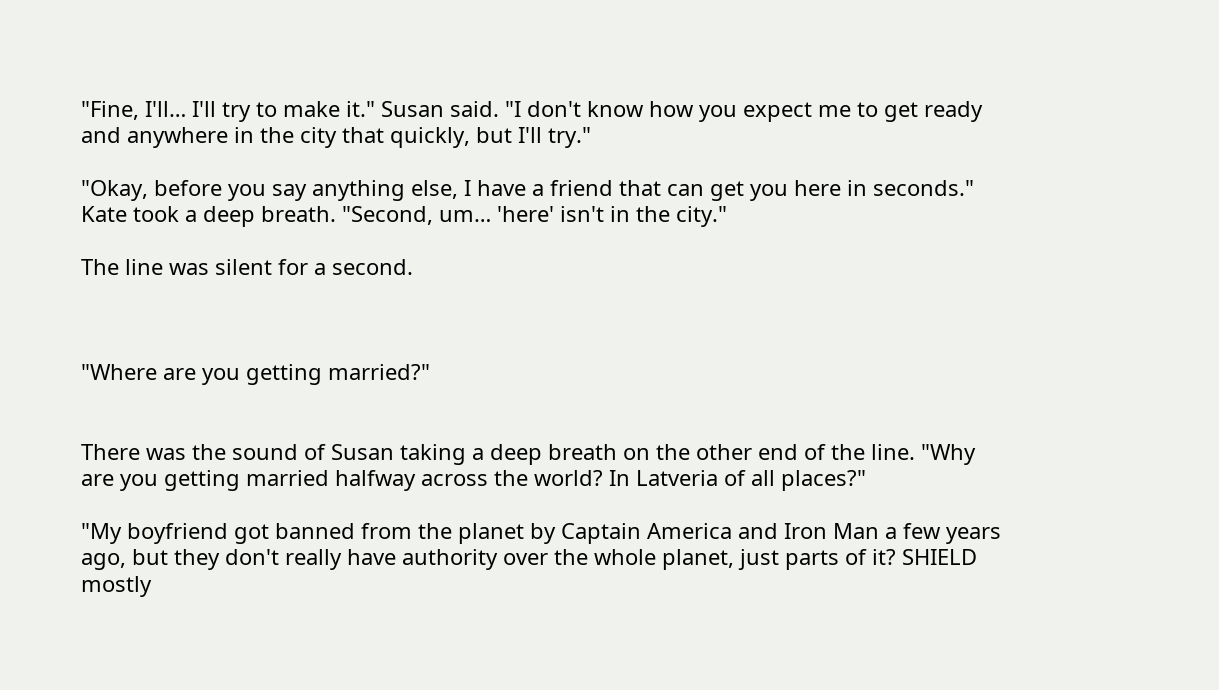"Fine, I'll… I'll try to make it." Susan said. "I don't know how you expect me to get ready and anywhere in the city that quickly, but I'll try."

"Okay, before you say anything else, I have a friend that can get you here in seconds." Kate took a deep breath. "Second, um… 'here' isn't in the city."

The line was silent for a second.



"Where are you getting married?"


There was the sound of Susan taking a deep breath on the other end of the line. "Why are you getting married halfway across the world? In Latveria of all places?"

"My boyfriend got banned from the planet by Captain America and Iron Man a few years ago, but they don't really have authority over the whole planet, just parts of it? SHIELD mostly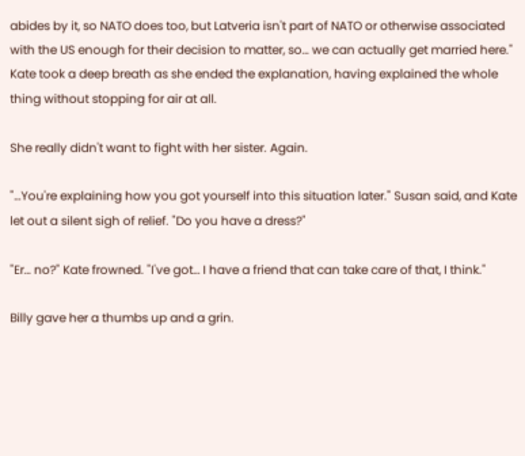abides by it, so NATO does too, but Latveria isn't part of NATO or otherwise associated with the US enough for their decision to matter, so… we can actually get married here." Kate took a deep breath as she ended the explanation, having explained the whole thing without stopping for air at all.

She really didn't want to fight with her sister. Again.

"…You're explaining how you got yourself into this situation later." Susan said, and Kate let out a silent sigh of relief. "Do you have a dress?"

"Er… no?" Kate frowned. "I've got… I have a friend that can take care of that, I think."

Billy gave her a thumbs up and a grin.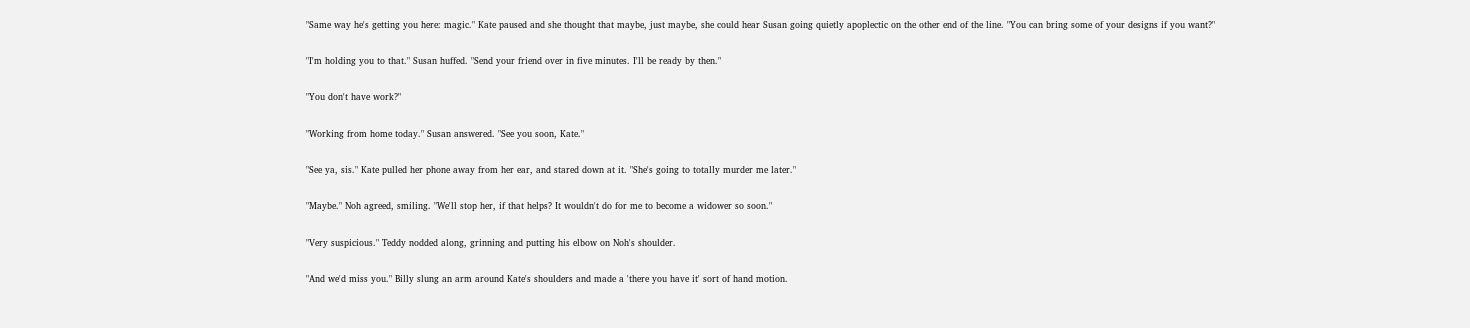"Same way he's getting you here: magic." Kate paused and she thought that maybe, just maybe, she could hear Susan going quietly apoplectic on the other end of the line. "You can bring some of your designs if you want?"

"I'm holding you to that." Susan huffed. "Send your friend over in five minutes. I'll be ready by then."

"You don't have work?"

"Working from home today." Susan answered. "See you soon, Kate."

"See ya, sis." Kate pulled her phone away from her ear, and stared down at it. "She's going to totally murder me later."

"Maybe." Noh agreed, smiling. "We'll stop her, if that helps? It wouldn't do for me to become a widower so soon."

"Very suspicious." Teddy nodded along, grinning and putting his elbow on Noh's shoulder.

"And we'd miss you." Billy slung an arm around Kate's shoulders and made a 'there you have it' sort of hand motion.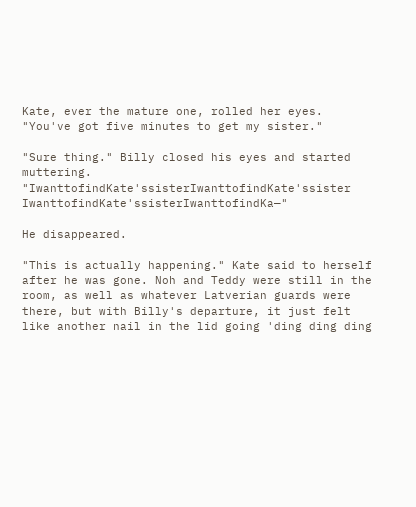Kate, ever the mature one, rolled her eyes. "You've got five minutes to get my sister."

"Sure thing." Billy closed his eyes and started muttering. "IwanttofindKate'ssisterIwanttofindKate'ssister IwanttofindKate'ssisterIwanttofindKa—"

He disappeared.

"This is actually happening." Kate said to herself after he was gone. Noh and Teddy were still in the room, as well as whatever Latverian guards were there, but with Billy's departure, it just felt like another nail in the lid going 'ding ding ding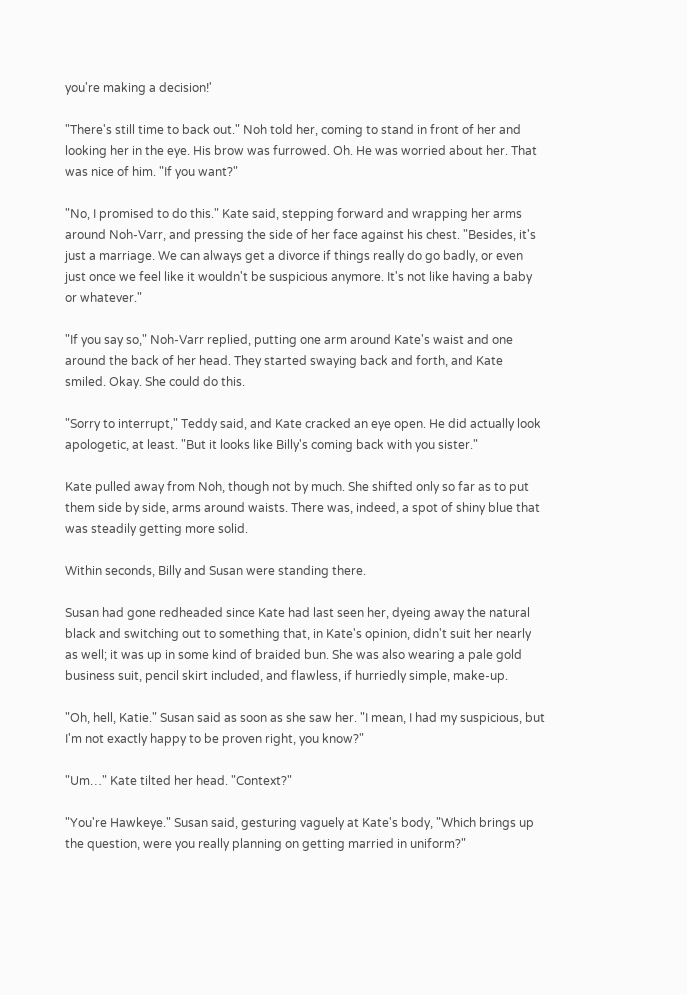you're making a decision!'

"There's still time to back out." Noh told her, coming to stand in front of her and looking her in the eye. His brow was furrowed. Oh. He was worried about her. That was nice of him. "If you want?"

"No, I promised to do this." Kate said, stepping forward and wrapping her arms around Noh-Varr, and pressing the side of her face against his chest. "Besides, it's just a marriage. We can always get a divorce if things really do go badly, or even just once we feel like it wouldn't be suspicious anymore. It's not like having a baby or whatever."

"If you say so," Noh-Varr replied, putting one arm around Kate's waist and one around the back of her head. They started swaying back and forth, and Kate smiled. Okay. She could do this.

"Sorry to interrupt," Teddy said, and Kate cracked an eye open. He did actually look apologetic, at least. "But it looks like Billy's coming back with you sister."

Kate pulled away from Noh, though not by much. She shifted only so far as to put them side by side, arms around waists. There was, indeed, a spot of shiny blue that was steadily getting more solid.

Within seconds, Billy and Susan were standing there.

Susan had gone redheaded since Kate had last seen her, dyeing away the natural black and switching out to something that, in Kate's opinion, didn't suit her nearly as well; it was up in some kind of braided bun. She was also wearing a pale gold business suit, pencil skirt included, and flawless, if hurriedly simple, make-up.

"Oh, hell, Katie." Susan said as soon as she saw her. "I mean, I had my suspicious, but I'm not exactly happy to be proven right, you know?"

"Um…" Kate tilted her head. "Context?"

"You're Hawkeye." Susan said, gesturing vaguely at Kate's body, "Which brings up the question, were you really planning on getting married in uniform?"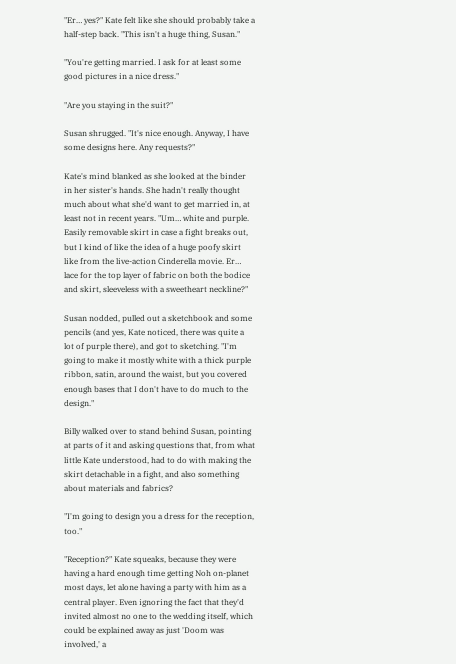"Er… yes?" Kate felt like she should probably take a half-step back. "This isn't a huge thing, Susan."

"You're getting married. I ask for at least some good pictures in a nice dress."

"Are you staying in the suit?"

Susan shrugged. "It's nice enough. Anyway, I have some designs here. Any requests?"

Kate's mind blanked as she looked at the binder in her sister's hands. She hadn't really thought much about what she'd want to get married in, at least not in recent years. "Um… white and purple. Easily removable skirt in case a fight breaks out, but I kind of like the idea of a huge poofy skirt like from the live-action Cinderella movie. Er… lace for the top layer of fabric on both the bodice and skirt, sleeveless with a sweetheart neckline?"

Susan nodded, pulled out a sketchbook and some pencils (and yes, Kate noticed, there was quite a lot of purple there), and got to sketching. "I'm going to make it mostly white with a thick purple ribbon, satin, around the waist, but you covered enough bases that I don't have to do much to the design."

Billy walked over to stand behind Susan, pointing at parts of it and asking questions that, from what little Kate understood, had to do with making the skirt detachable in a fight, and also something about materials and fabrics?

"I'm going to design you a dress for the reception, too."

"Reception?" Kate squeaks, because they were having a hard enough time getting Noh on-planet most days, let alone having a party with him as a central player. Even ignoring the fact that they'd invited almost no one to the wedding itself, which could be explained away as just 'Doom was involved,' a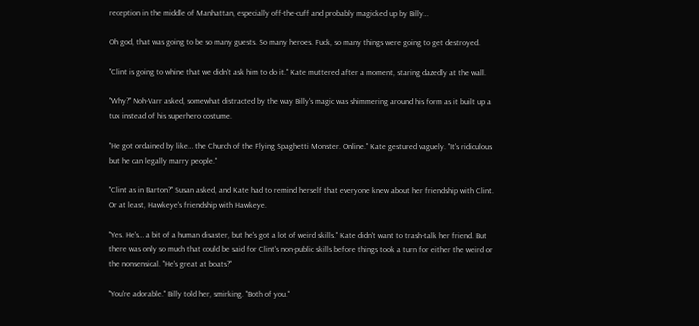reception in the middle of Manhattan, especially off-the-cuff and probably magicked up by Billy…

Oh god, that was going to be so many guests. So many heroes. Fuck, so many things were going to get destroyed.

"Clint is going to whine that we didn't ask him to do it." Kate muttered after a moment, staring dazedly at the wall.

"Why?" Noh-Varr asked, somewhat distracted by the way Billy's magic was shimmering around his form as it built up a tux instead of his superhero costume.

"He got ordained by like… the Church of the Flying Spaghetti Monster. Online." Kate gestured vaguely. "It's ridiculous but he can legally marry people."

"Clint as in Barton?" Susan asked, and Kate had to remind herself that everyone knew about her friendship with Clint. Or at least, Hawkeye's friendship with Hawkeye.

"Yes. He's… a bit of a human disaster, but he's got a lot of weird skills." Kate didn't want to trash-talk her friend. But there was only so much that could be said for Clint's non-public skills before things took a turn for either the weird or the nonsensical. "He's great at boats?"

"You're adorable." Billy told her, smirking. "Both of you."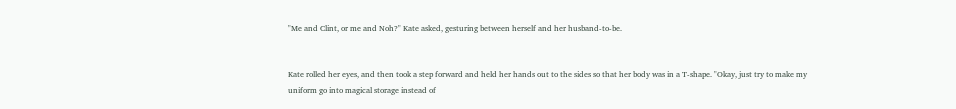"Me and Clint, or me and Noh?" Kate asked, gesturing between herself and her husband-to-be.


Kate rolled her eyes, and then took a step forward and held her hands out to the sides so that her body was in a T-shape. "Okay, just try to make my uniform go into magical storage instead of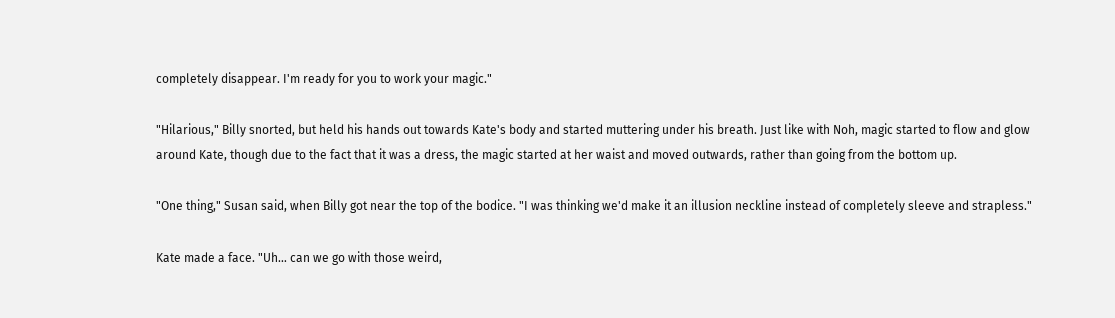completely disappear. I'm ready for you to work your magic."

"Hilarious," Billy snorted, but held his hands out towards Kate's body and started muttering under his breath. Just like with Noh, magic started to flow and glow around Kate, though due to the fact that it was a dress, the magic started at her waist and moved outwards, rather than going from the bottom up.

"One thing," Susan said, when Billy got near the top of the bodice. "I was thinking we'd make it an illusion neckline instead of completely sleeve and strapless."

Kate made a face. "Uh… can we go with those weird,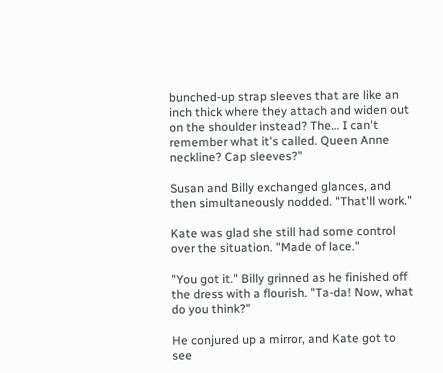bunched-up strap sleeves that are like an inch thick where they attach and widen out on the shoulder instead? The… I can't remember what it's called. Queen Anne neckline? Cap sleeves?"

Susan and Billy exchanged glances, and then simultaneously nodded. "That'll work."

Kate was glad she still had some control over the situation. "Made of lace."

"You got it." Billy grinned as he finished off the dress with a flourish. "Ta-da! Now, what do you think?"

He conjured up a mirror, and Kate got to see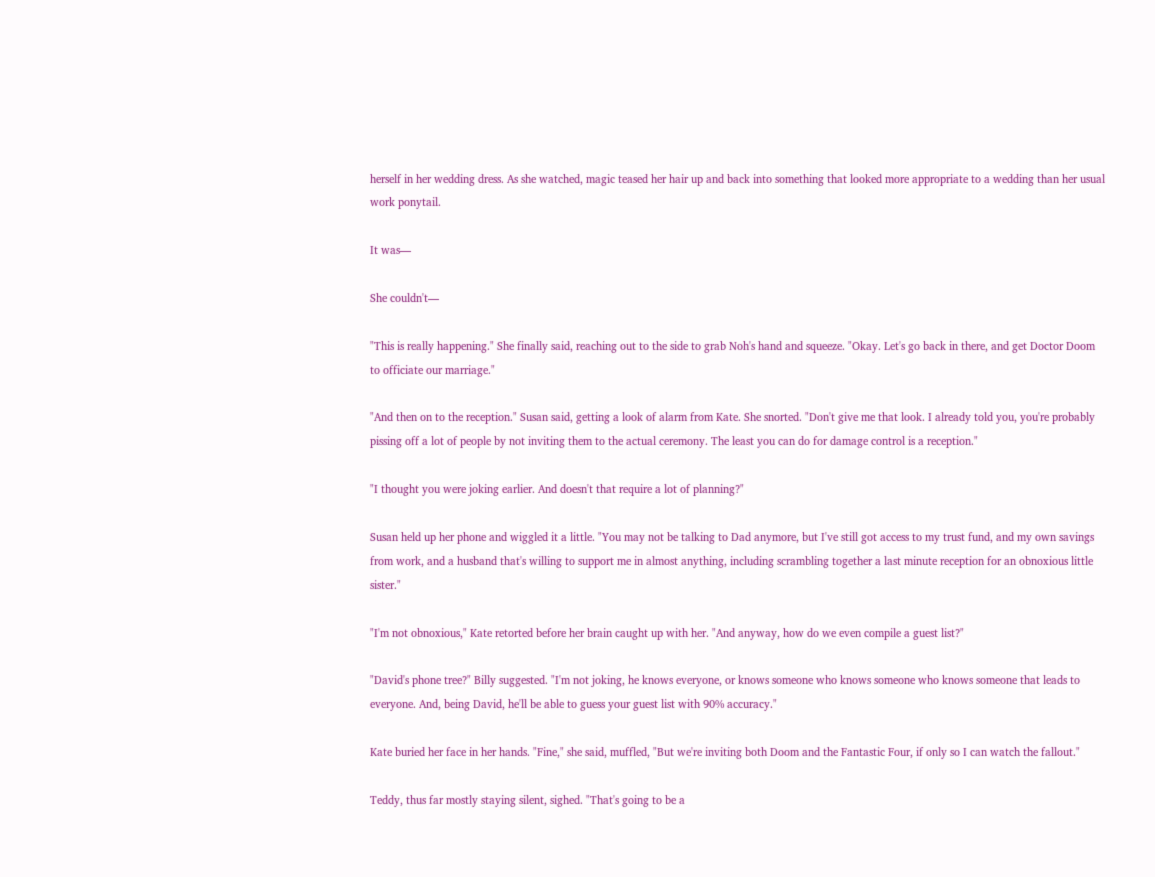herself in her wedding dress. As she watched, magic teased her hair up and back into something that looked more appropriate to a wedding than her usual work ponytail.

It was—

She couldn't—

"This is really happening." She finally said, reaching out to the side to grab Noh's hand and squeeze. "Okay. Let's go back in there, and get Doctor Doom to officiate our marriage."

"And then on to the reception." Susan said, getting a look of alarm from Kate. She snorted. "Don't give me that look. I already told you, you're probably pissing off a lot of people by not inviting them to the actual ceremony. The least you can do for damage control is a reception."

"I thought you were joking earlier. And doesn't that require a lot of planning?"

Susan held up her phone and wiggled it a little. "You may not be talking to Dad anymore, but I've still got access to my trust fund, and my own savings from work, and a husband that's willing to support me in almost anything, including scrambling together a last minute reception for an obnoxious little sister."

"I'm not obnoxious," Kate retorted before her brain caught up with her. "And anyway, how do we even compile a guest list?"

"David's phone tree?" Billy suggested. "I'm not joking, he knows everyone, or knows someone who knows someone who knows someone that leads to everyone. And, being David, he'll be able to guess your guest list with 90% accuracy."

Kate buried her face in her hands. "Fine," she said, muffled, "But we're inviting both Doom and the Fantastic Four, if only so I can watch the fallout."

Teddy, thus far mostly staying silent, sighed. "That's going to be a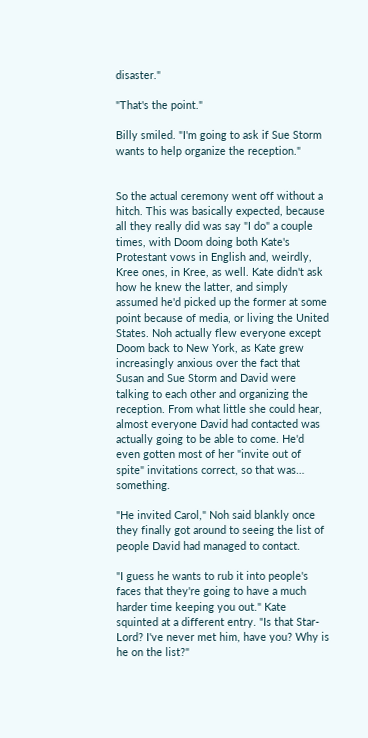disaster."

"That's the point."

Billy smiled. "I'm going to ask if Sue Storm wants to help organize the reception."


So the actual ceremony went off without a hitch. This was basically expected, because all they really did was say "I do" a couple times, with Doom doing both Kate's Protestant vows in English and, weirdly, Kree ones, in Kree, as well. Kate didn't ask how he knew the latter, and simply assumed he'd picked up the former at some point because of media, or living the United States. Noh actually flew everyone except Doom back to New York, as Kate grew increasingly anxious over the fact that Susan and Sue Storm and David were talking to each other and organizing the reception. From what little she could hear, almost everyone David had contacted was actually going to be able to come. He'd even gotten most of her "invite out of spite" invitations correct, so that was… something.

"He invited Carol," Noh said blankly once they finally got around to seeing the list of people David had managed to contact.

"I guess he wants to rub it into people's faces that they're going to have a much harder time keeping you out." Kate squinted at a different entry. "Is that Star-Lord? I've never met him, have you? Why is he on the list?"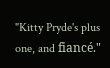"Kitty Pryde's plus one, and fiancé."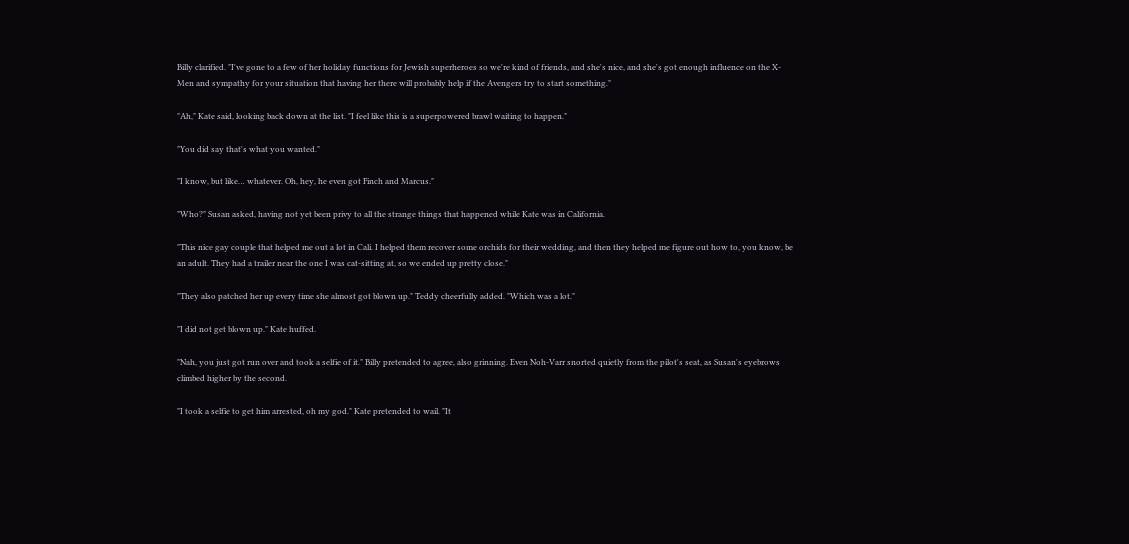Billy clarified. "I've gone to a few of her holiday functions for Jewish superheroes so we're kind of friends, and she's nice, and she's got enough influence on the X-Men and sympathy for your situation that having her there will probably help if the Avengers try to start something."

"Ah," Kate said, looking back down at the list. "I feel like this is a superpowered brawl waiting to happen."

"You did say that's what you wanted."

"I know, but like… whatever. Oh, hey, he even got Finch and Marcus."

"Who?" Susan asked, having not yet been privy to all the strange things that happened while Kate was in California.

"This nice gay couple that helped me out a lot in Cali. I helped them recover some orchids for their wedding, and then they helped me figure out how to, you know, be an adult. They had a trailer near the one I was cat-sitting at, so we ended up pretty close."

"They also patched her up every time she almost got blown up." Teddy cheerfully added. "Which was a lot."

"I did not get blown up." Kate huffed.

"Nah, you just got run over and took a selfie of it." Billy pretended to agree, also grinning. Even Noh-Varr snorted quietly from the pilot's seat, as Susan's eyebrows climbed higher by the second.

"I took a selfie to get him arrested, oh my god." Kate pretended to wail. "It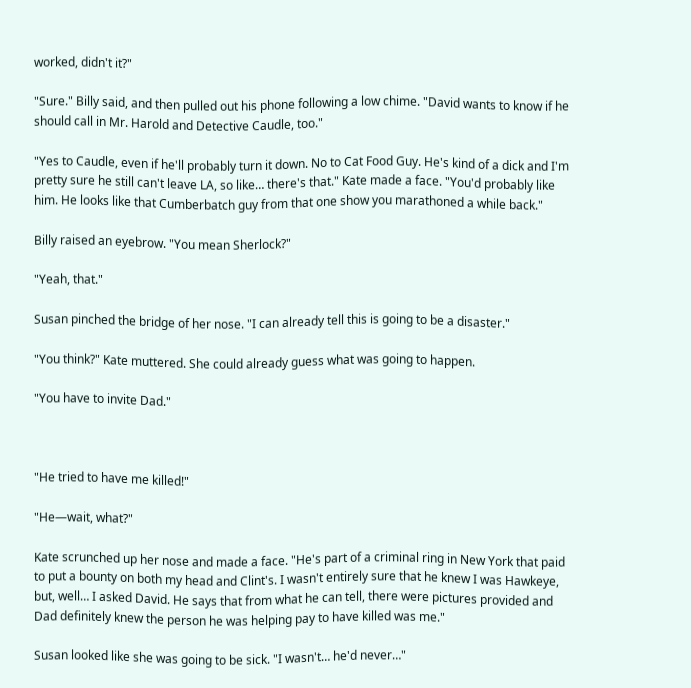worked, didn't it?"

"Sure." Billy said, and then pulled out his phone following a low chime. "David wants to know if he should call in Mr. Harold and Detective Caudle, too."

"Yes to Caudle, even if he'll probably turn it down. No to Cat Food Guy. He's kind of a dick and I'm pretty sure he still can't leave LA, so like… there's that." Kate made a face. "You'd probably like him. He looks like that Cumberbatch guy from that one show you marathoned a while back."

Billy raised an eyebrow. "You mean Sherlock?"

"Yeah, that."

Susan pinched the bridge of her nose. "I can already tell this is going to be a disaster."

"You think?" Kate muttered. She could already guess what was going to happen.

"You have to invite Dad."



"He tried to have me killed!"

"He—wait, what?"

Kate scrunched up her nose and made a face. "He's part of a criminal ring in New York that paid to put a bounty on both my head and Clint's. I wasn't entirely sure that he knew I was Hawkeye, but, well… I asked David. He says that from what he can tell, there were pictures provided and Dad definitely knew the person he was helping pay to have killed was me."

Susan looked like she was going to be sick. "I wasn't… he'd never…"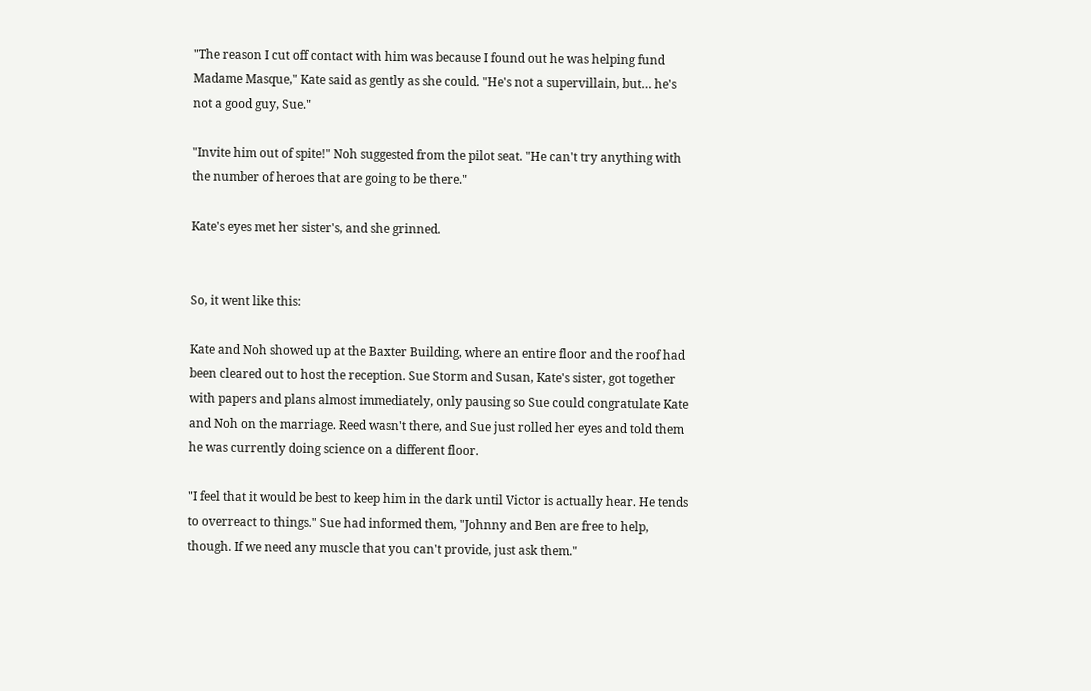"The reason I cut off contact with him was because I found out he was helping fund Madame Masque," Kate said as gently as she could. "He's not a supervillain, but… he's not a good guy, Sue."

"Invite him out of spite!" Noh suggested from the pilot seat. "He can't try anything with the number of heroes that are going to be there."

Kate's eyes met her sister's, and she grinned.


So, it went like this:

Kate and Noh showed up at the Baxter Building, where an entire floor and the roof had been cleared out to host the reception. Sue Storm and Susan, Kate's sister, got together with papers and plans almost immediately, only pausing so Sue could congratulate Kate and Noh on the marriage. Reed wasn't there, and Sue just rolled her eyes and told them he was currently doing science on a different floor.

"I feel that it would be best to keep him in the dark until Victor is actually hear. He tends to overreact to things." Sue had informed them, "Johnny and Ben are free to help, though. If we need any muscle that you can't provide, just ask them."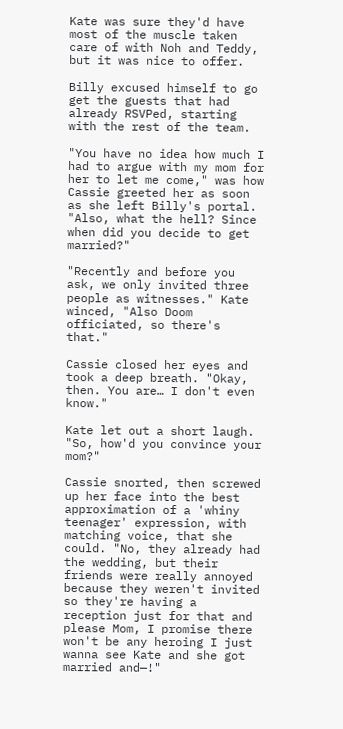Kate was sure they'd have most of the muscle taken care of with Noh and Teddy, but it was nice to offer.

Billy excused himself to go get the guests that had already RSVPed, starting with the rest of the team.

"You have no idea how much I had to argue with my mom for her to let me come," was how Cassie greeted her as soon as she left Billy's portal. "Also, what the hell? Since when did you decide to get married?"

"Recently and before you ask, we only invited three people as witnesses." Kate winced, "Also Doom officiated, so there's that."

Cassie closed her eyes and took a deep breath. "Okay, then. You are… I don't even know."

Kate let out a short laugh. "So, how'd you convince your mom?"

Cassie snorted, then screwed up her face into the best approximation of a 'whiny teenager' expression, with matching voice, that she could. "No, they already had the wedding, but their friends were really annoyed because they weren't invited so they're having a reception just for that and please Mom, I promise there won't be any heroing I just wanna see Kate and she got married and—!"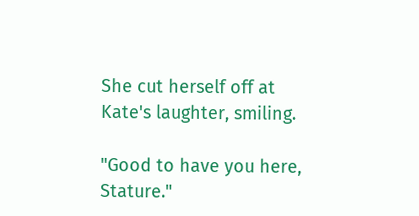She cut herself off at Kate's laughter, smiling.

"Good to have you here, Stature."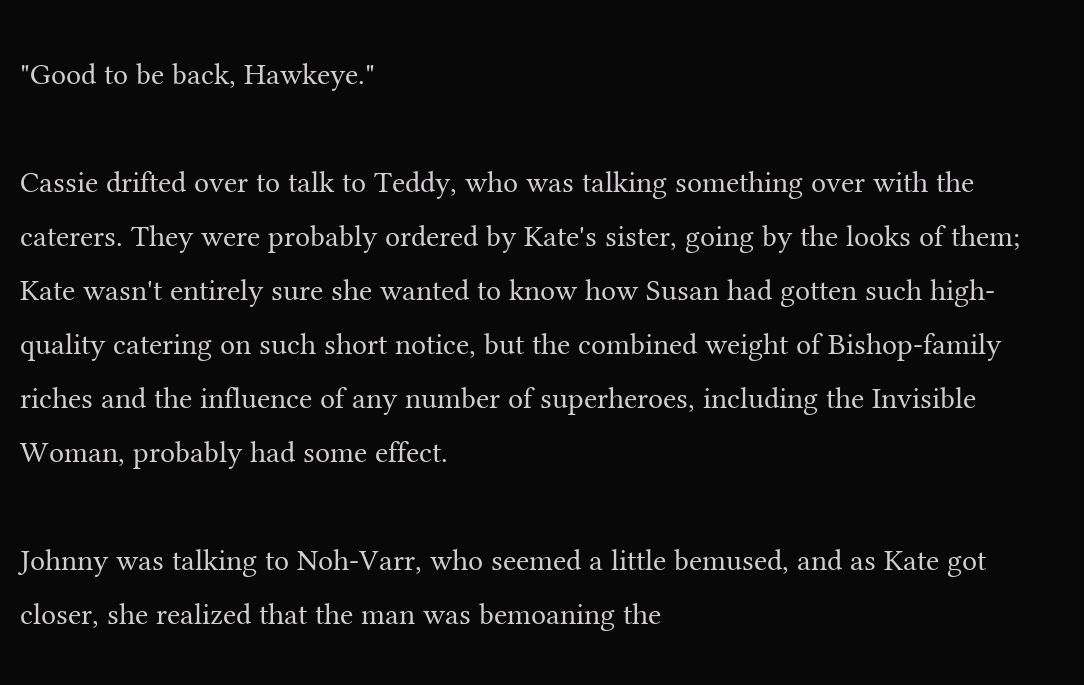"Good to be back, Hawkeye."

Cassie drifted over to talk to Teddy, who was talking something over with the caterers. They were probably ordered by Kate's sister, going by the looks of them; Kate wasn't entirely sure she wanted to know how Susan had gotten such high-quality catering on such short notice, but the combined weight of Bishop-family riches and the influence of any number of superheroes, including the Invisible Woman, probably had some effect.

Johnny was talking to Noh-Varr, who seemed a little bemused, and as Kate got closer, she realized that the man was bemoaning the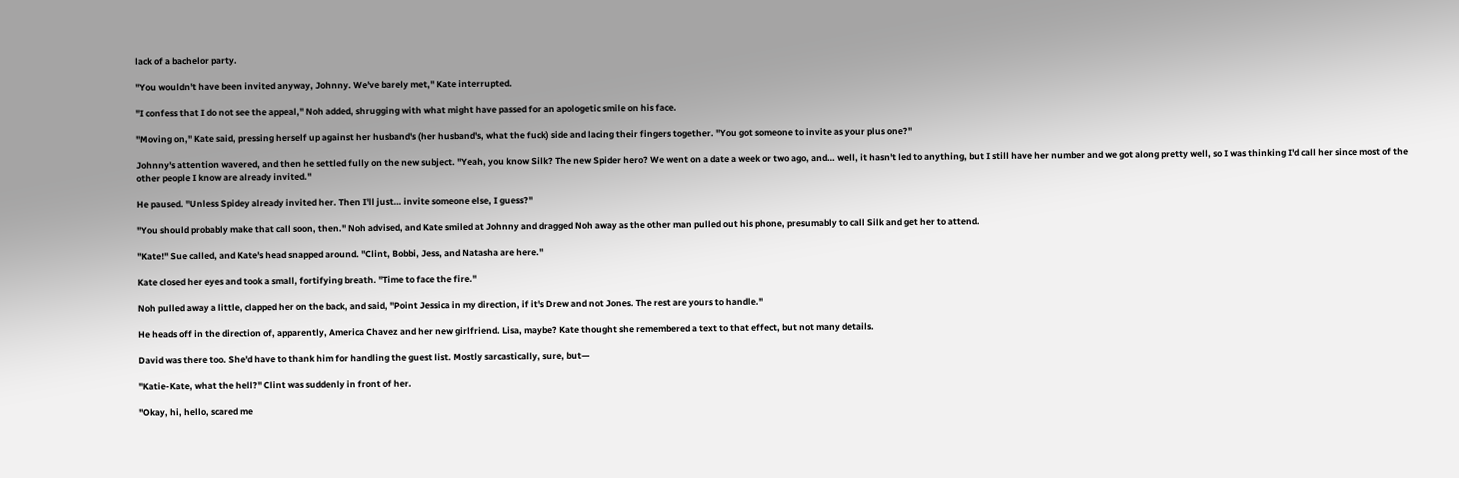lack of a bachelor party.

"You wouldn't have been invited anyway, Johnny. We've barely met," Kate interrupted.

"I confess that I do not see the appeal," Noh added, shrugging with what might have passed for an apologetic smile on his face.

"Moving on," Kate said, pressing herself up against her husband's (her husband's, what the fuck) side and lacing their fingers together. "You got someone to invite as your plus one?"

Johnny's attention wavered, and then he settled fully on the new subject. "Yeah, you know Silk? The new Spider hero? We went on a date a week or two ago, and… well, it hasn't led to anything, but I still have her number and we got along pretty well, so I was thinking I'd call her since most of the other people I know are already invited."

He paused. "Unless Spidey already invited her. Then I'll just… invite someone else, I guess?"

"You should probably make that call soon, then." Noh advised, and Kate smiled at Johnny and dragged Noh away as the other man pulled out his phone, presumably to call Silk and get her to attend.

"Kate!" Sue called, and Kate's head snapped around. "Clint, Bobbi, Jess, and Natasha are here."

Kate closed her eyes and took a small, fortifying breath. "Time to face the fire."

Noh pulled away a little, clapped her on the back, and said, "Point Jessica in my direction, if it's Drew and not Jones. The rest are yours to handle."

He heads off in the direction of, apparently, America Chavez and her new girlfriend. Lisa, maybe? Kate thought she remembered a text to that effect, but not many details.

David was there too. She'd have to thank him for handling the guest list. Mostly sarcastically, sure, but—

"Katie-Kate, what the hell?" Clint was suddenly in front of her.

"Okay, hi, hello, scared me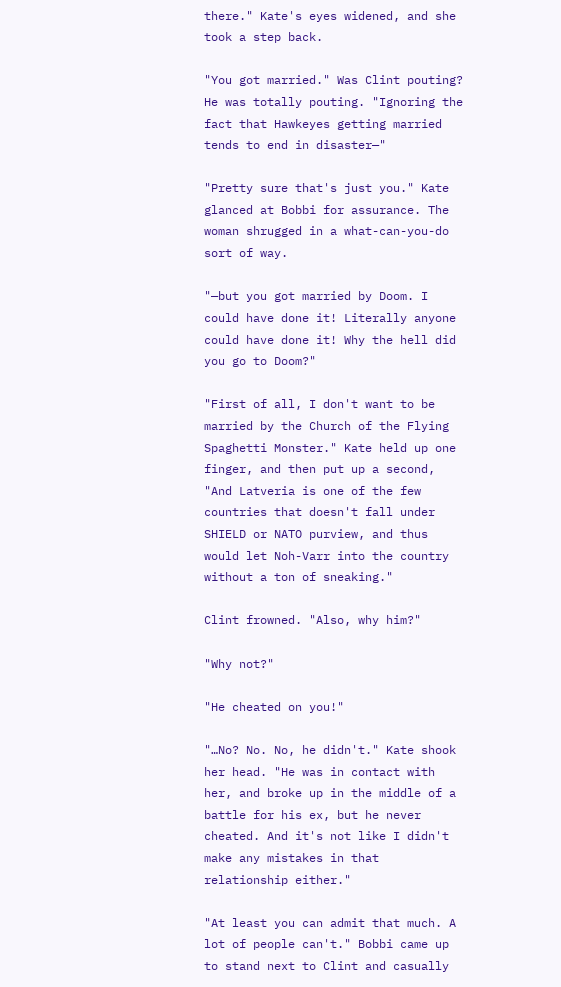there." Kate's eyes widened, and she took a step back.

"You got married." Was Clint pouting? He was totally pouting. "Ignoring the fact that Hawkeyes getting married tends to end in disaster—"

"Pretty sure that's just you." Kate glanced at Bobbi for assurance. The woman shrugged in a what-can-you-do sort of way.

"—but you got married by Doom. I could have done it! Literally anyone could have done it! Why the hell did you go to Doom?"

"First of all, I don't want to be married by the Church of the Flying Spaghetti Monster." Kate held up one finger, and then put up a second, "And Latveria is one of the few countries that doesn't fall under SHIELD or NATO purview, and thus would let Noh-Varr into the country without a ton of sneaking."

Clint frowned. "Also, why him?"

"Why not?"

"He cheated on you!"

"…No? No. No, he didn't." Kate shook her head. "He was in contact with her, and broke up in the middle of a battle for his ex, but he never cheated. And it's not like I didn't make any mistakes in that relationship either."

"At least you can admit that much. A lot of people can't." Bobbi came up to stand next to Clint and casually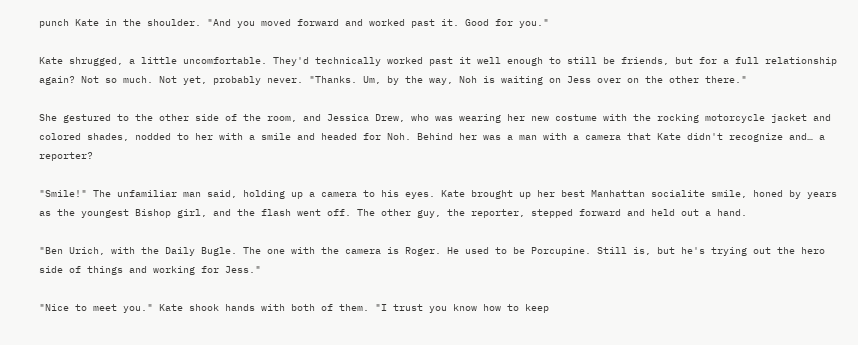punch Kate in the shoulder. "And you moved forward and worked past it. Good for you."

Kate shrugged, a little uncomfortable. They'd technically worked past it well enough to still be friends, but for a full relationship again? Not so much. Not yet, probably never. "Thanks. Um, by the way, Noh is waiting on Jess over on the other there."

She gestured to the other side of the room, and Jessica Drew, who was wearing her new costume with the rocking motorcycle jacket and colored shades, nodded to her with a smile and headed for Noh. Behind her was a man with a camera that Kate didn't recognize and… a reporter?

"Smile!" The unfamiliar man said, holding up a camera to his eyes. Kate brought up her best Manhattan socialite smile, honed by years as the youngest Bishop girl, and the flash went off. The other guy, the reporter, stepped forward and held out a hand.

"Ben Urich, with the Daily Bugle. The one with the camera is Roger. He used to be Porcupine. Still is, but he's trying out the hero side of things and working for Jess."

"Nice to meet you." Kate shook hands with both of them. "I trust you know how to keep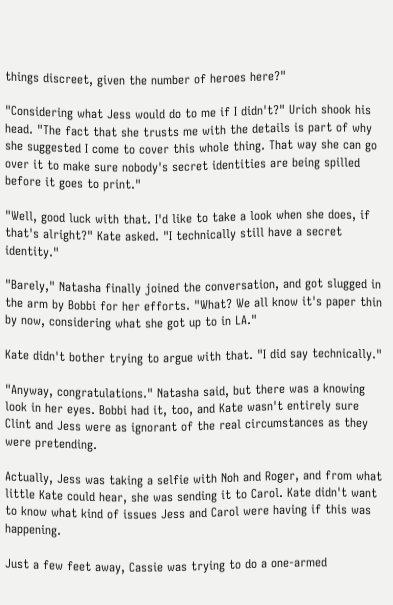things discreet, given the number of heroes here?"

"Considering what Jess would do to me if I didn't?" Urich shook his head. "The fact that she trusts me with the details is part of why she suggested I come to cover this whole thing. That way she can go over it to make sure nobody's secret identities are being spilled before it goes to print."

"Well, good luck with that. I'd like to take a look when she does, if that's alright?" Kate asked. "I technically still have a secret identity."

"Barely," Natasha finally joined the conversation, and got slugged in the arm by Bobbi for her efforts. "What? We all know it's paper thin by now, considering what she got up to in LA."

Kate didn't bother trying to argue with that. "I did say technically."

"Anyway, congratulations." Natasha said, but there was a knowing look in her eyes. Bobbi had it, too, and Kate wasn't entirely sure Clint and Jess were as ignorant of the real circumstances as they were pretending.

Actually, Jess was taking a selfie with Noh and Roger, and from what little Kate could hear, she was sending it to Carol. Kate didn't want to know what kind of issues Jess and Carol were having if this was happening.

Just a few feet away, Cassie was trying to do a one-armed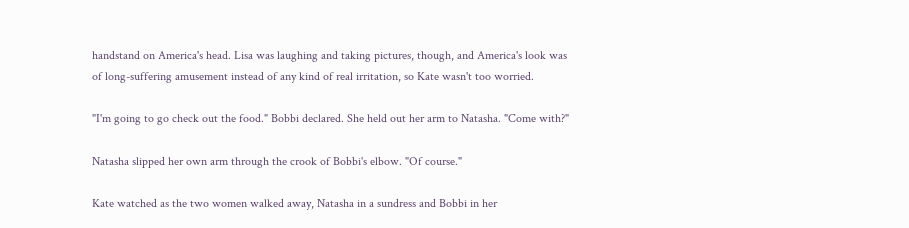handstand on America's head. Lisa was laughing and taking pictures, though, and America's look was of long-suffering amusement instead of any kind of real irritation, so Kate wasn't too worried.

"I'm going to go check out the food." Bobbi declared. She held out her arm to Natasha. "Come with?"

Natasha slipped her own arm through the crook of Bobbi's elbow. "Of course."

Kate watched as the two women walked away, Natasha in a sundress and Bobbi in her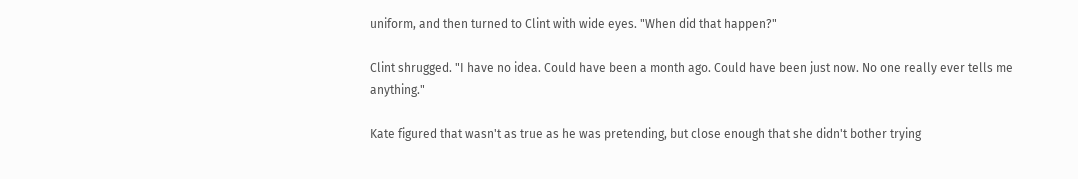uniform, and then turned to Clint with wide eyes. "When did that happen?"

Clint shrugged. "I have no idea. Could have been a month ago. Could have been just now. No one really ever tells me anything."

Kate figured that wasn't as true as he was pretending, but close enough that she didn't bother trying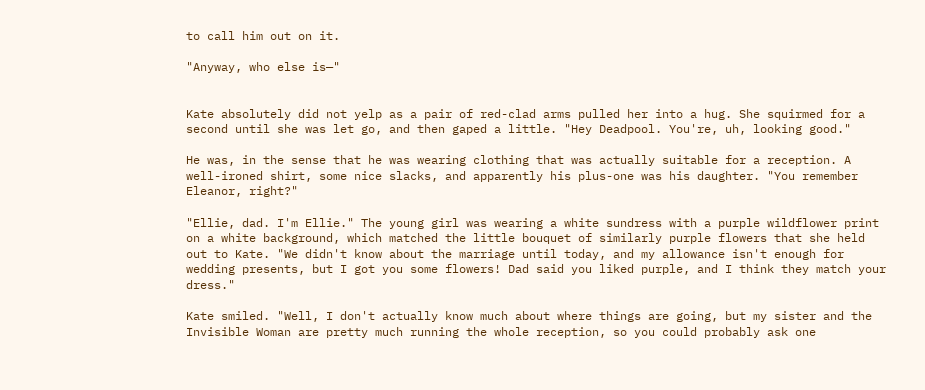to call him out on it.

"Anyway, who else is—"


Kate absolutely did not yelp as a pair of red-clad arms pulled her into a hug. She squirmed for a second until she was let go, and then gaped a little. "Hey Deadpool. You're, uh, looking good."

He was, in the sense that he was wearing clothing that was actually suitable for a reception. A well-ironed shirt, some nice slacks, and apparently his plus-one was his daughter. "You remember Eleanor, right?"

"Ellie, dad. I'm Ellie." The young girl was wearing a white sundress with a purple wildflower print on a white background, which matched the little bouquet of similarly purple flowers that she held out to Kate. "We didn't know about the marriage until today, and my allowance isn't enough for wedding presents, but I got you some flowers! Dad said you liked purple, and I think they match your dress."

Kate smiled. "Well, I don't actually know much about where things are going, but my sister and the Invisible Woman are pretty much running the whole reception, so you could probably ask one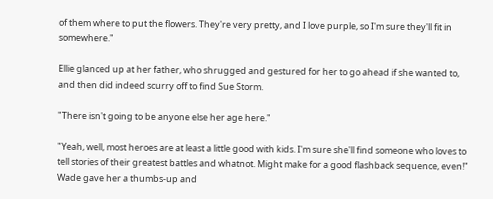of them where to put the flowers. They're very pretty, and I love purple, so I'm sure they'll fit in somewhere."

Ellie glanced up at her father, who shrugged and gestured for her to go ahead if she wanted to, and then did indeed scurry off to find Sue Storm.

"There isn't going to be anyone else her age here."

"Yeah, well, most heroes are at least a little good with kids. I'm sure she'll find someone who loves to tell stories of their greatest battles and whatnot. Might make for a good flashback sequence, even!" Wade gave her a thumbs-up and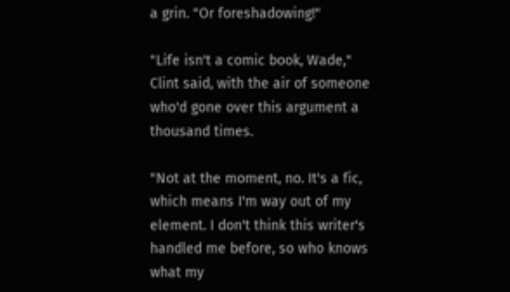a grin. "Or foreshadowing!"

"Life isn't a comic book, Wade," Clint said, with the air of someone who'd gone over this argument a thousand times.

"Not at the moment, no. It's a fic, which means I'm way out of my element. I don't think this writer's handled me before, so who knows what my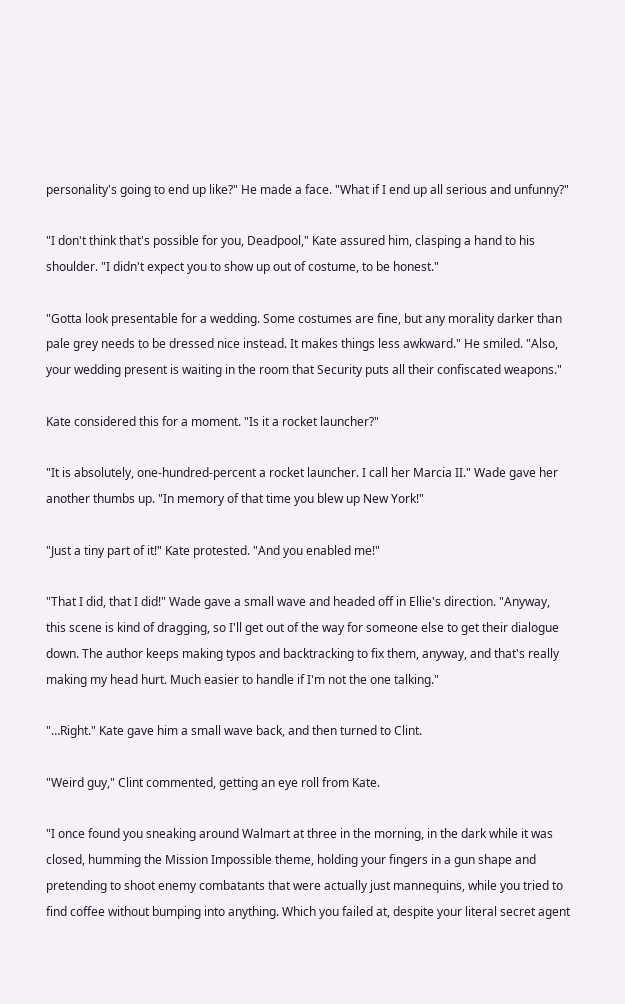personality's going to end up like?" He made a face. "What if I end up all serious and unfunny?"

"I don't think that's possible for you, Deadpool," Kate assured him, clasping a hand to his shoulder. "I didn't expect you to show up out of costume, to be honest."

"Gotta look presentable for a wedding. Some costumes are fine, but any morality darker than pale grey needs to be dressed nice instead. It makes things less awkward." He smiled. "Also, your wedding present is waiting in the room that Security puts all their confiscated weapons."

Kate considered this for a moment. "Is it a rocket launcher?"

"It is absolutely, one-hundred-percent a rocket launcher. I call her Marcia II." Wade gave her another thumbs up. "In memory of that time you blew up New York!"

"Just a tiny part of it!" Kate protested. "And you enabled me!"

"That I did, that I did!" Wade gave a small wave and headed off in Ellie's direction. "Anyway, this scene is kind of dragging, so I'll get out of the way for someone else to get their dialogue down. The author keeps making typos and backtracking to fix them, anyway, and that's really making my head hurt. Much easier to handle if I'm not the one talking."

"…Right." Kate gave him a small wave back, and then turned to Clint.

"Weird guy," Clint commented, getting an eye roll from Kate.

"I once found you sneaking around Walmart at three in the morning, in the dark while it was closed, humming the Mission Impossible theme, holding your fingers in a gun shape and pretending to shoot enemy combatants that were actually just mannequins, while you tried to find coffee without bumping into anything. Which you failed at, despite your literal secret agent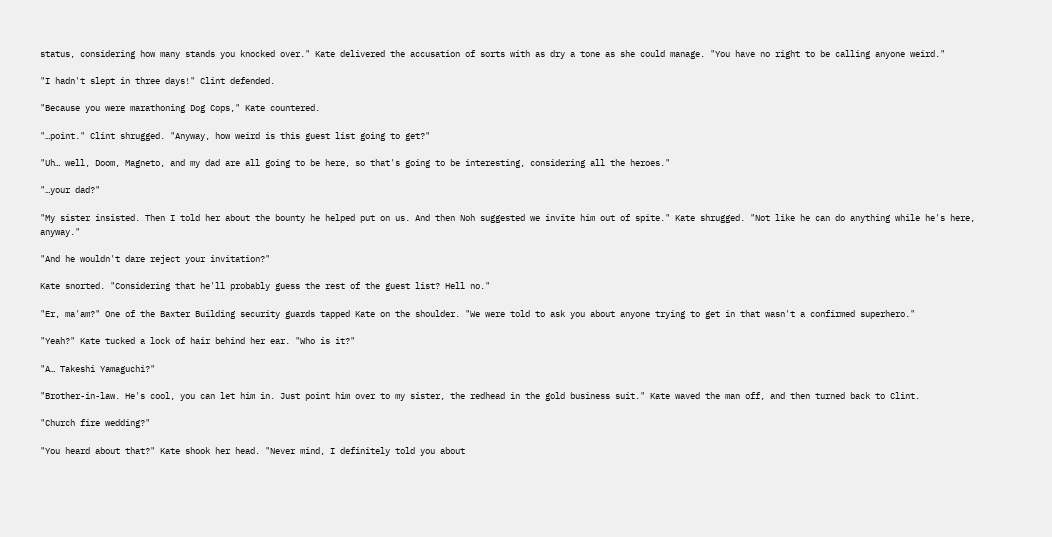status, considering how many stands you knocked over." Kate delivered the accusation of sorts with as dry a tone as she could manage. "You have no right to be calling anyone weird."

"I hadn't slept in three days!" Clint defended.

"Because you were marathoning Dog Cops," Kate countered.

"…point." Clint shrugged. "Anyway, how weird is this guest list going to get?"

"Uh… well, Doom, Magneto, and my dad are all going to be here, so that's going to be interesting, considering all the heroes."

"…your dad?"

"My sister insisted. Then I told her about the bounty he helped put on us. And then Noh suggested we invite him out of spite." Kate shrugged. "Not like he can do anything while he's here, anyway."

"And he wouldn't dare reject your invitation?"

Kate snorted. "Considering that he'll probably guess the rest of the guest list? Hell no."

"Er, ma'am?" One of the Baxter Building security guards tapped Kate on the shoulder. "We were told to ask you about anyone trying to get in that wasn't a confirmed superhero."

"Yeah?" Kate tucked a lock of hair behind her ear. "Who is it?"

"A… Takeshi Yamaguchi?"

"Brother-in-law. He's cool, you can let him in. Just point him over to my sister, the redhead in the gold business suit." Kate waved the man off, and then turned back to Clint.

"Church fire wedding?"

"You heard about that?" Kate shook her head. "Never mind, I definitely told you about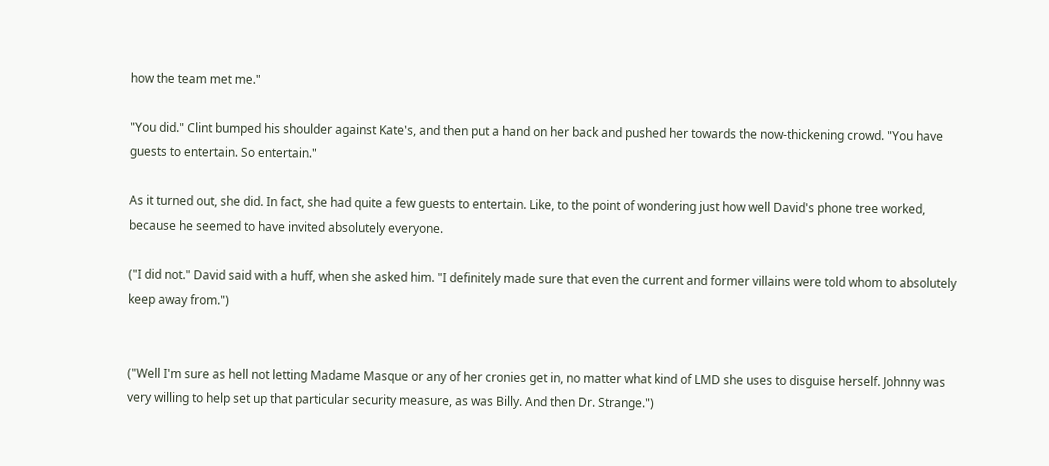how the team met me."

"You did." Clint bumped his shoulder against Kate's, and then put a hand on her back and pushed her towards the now-thickening crowd. "You have guests to entertain. So entertain."

As it turned out, she did. In fact, she had quite a few guests to entertain. Like, to the point of wondering just how well David's phone tree worked, because he seemed to have invited absolutely everyone.

("I did not." David said with a huff, when she asked him. "I definitely made sure that even the current and former villains were told whom to absolutely keep away from.")


("Well I'm sure as hell not letting Madame Masque or any of her cronies get in, no matter what kind of LMD she uses to disguise herself. Johnny was very willing to help set up that particular security measure, as was Billy. And then Dr. Strange.")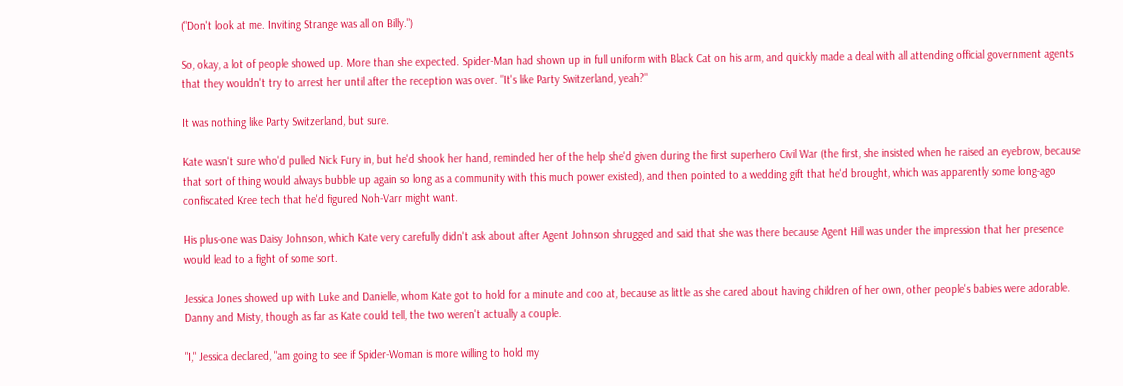("Don't look at me. Inviting Strange was all on Billy.")

So, okay, a lot of people showed up. More than she expected. Spider-Man had shown up in full uniform with Black Cat on his arm, and quickly made a deal with all attending official government agents that they wouldn't try to arrest her until after the reception was over. "It's like Party Switzerland, yeah?"

It was nothing like Party Switzerland, but sure.

Kate wasn't sure who'd pulled Nick Fury in, but he'd shook her hand, reminded her of the help she'd given during the first superhero Civil War (the first, she insisted when he raised an eyebrow, because that sort of thing would always bubble up again so long as a community with this much power existed), and then pointed to a wedding gift that he'd brought, which was apparently some long-ago confiscated Kree tech that he'd figured Noh-Varr might want.

His plus-one was Daisy Johnson, which Kate very carefully didn't ask about after Agent Johnson shrugged and said that she was there because Agent Hill was under the impression that her presence would lead to a fight of some sort.

Jessica Jones showed up with Luke and Danielle, whom Kate got to hold for a minute and coo at, because as little as she cared about having children of her own, other people's babies were adorable. Danny and Misty, though as far as Kate could tell, the two weren't actually a couple.

"I," Jessica declared, "am going to see if Spider-Woman is more willing to hold my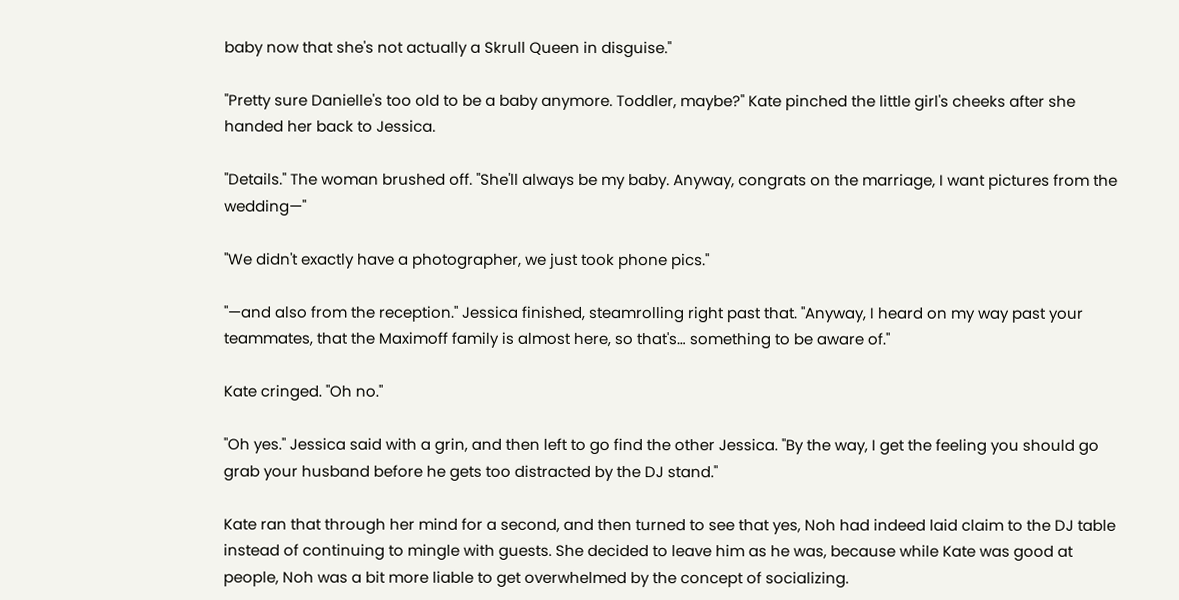baby now that she's not actually a Skrull Queen in disguise."

"Pretty sure Danielle's too old to be a baby anymore. Toddler, maybe?" Kate pinched the little girl's cheeks after she handed her back to Jessica.

"Details." The woman brushed off. "She'll always be my baby. Anyway, congrats on the marriage, I want pictures from the wedding—"

"We didn't exactly have a photographer, we just took phone pics."

"—and also from the reception." Jessica finished, steamrolling right past that. "Anyway, I heard on my way past your teammates, that the Maximoff family is almost here, so that's… something to be aware of."

Kate cringed. "Oh no."

"Oh yes." Jessica said with a grin, and then left to go find the other Jessica. "By the way, I get the feeling you should go grab your husband before he gets too distracted by the DJ stand."

Kate ran that through her mind for a second, and then turned to see that yes, Noh had indeed laid claim to the DJ table instead of continuing to mingle with guests. She decided to leave him as he was, because while Kate was good at people, Noh was a bit more liable to get overwhelmed by the concept of socializing.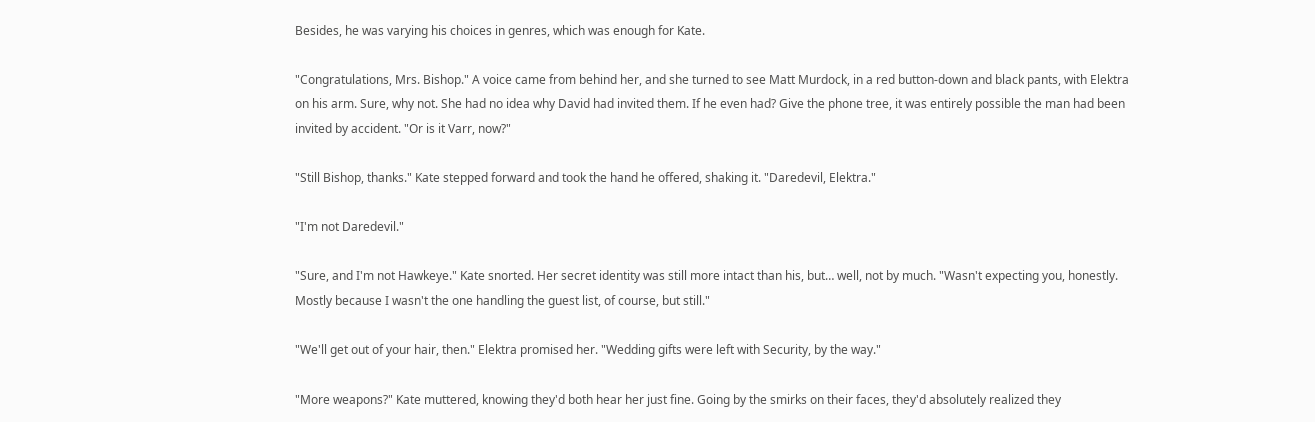Besides, he was varying his choices in genres, which was enough for Kate.

"Congratulations, Mrs. Bishop." A voice came from behind her, and she turned to see Matt Murdock, in a red button-down and black pants, with Elektra on his arm. Sure, why not. She had no idea why David had invited them. If he even had? Give the phone tree, it was entirely possible the man had been invited by accident. "Or is it Varr, now?"

"Still Bishop, thanks." Kate stepped forward and took the hand he offered, shaking it. "Daredevil, Elektra."

"I'm not Daredevil."

"Sure, and I'm not Hawkeye." Kate snorted. Her secret identity was still more intact than his, but… well, not by much. "Wasn't expecting you, honestly. Mostly because I wasn't the one handling the guest list, of course, but still."

"We'll get out of your hair, then." Elektra promised her. "Wedding gifts were left with Security, by the way."

"More weapons?" Kate muttered, knowing they'd both hear her just fine. Going by the smirks on their faces, they'd absolutely realized they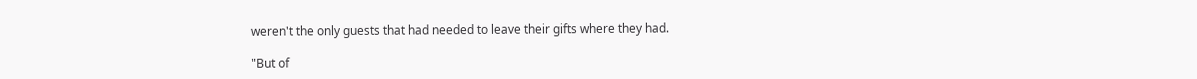weren't the only guests that had needed to leave their gifts where they had.

"But of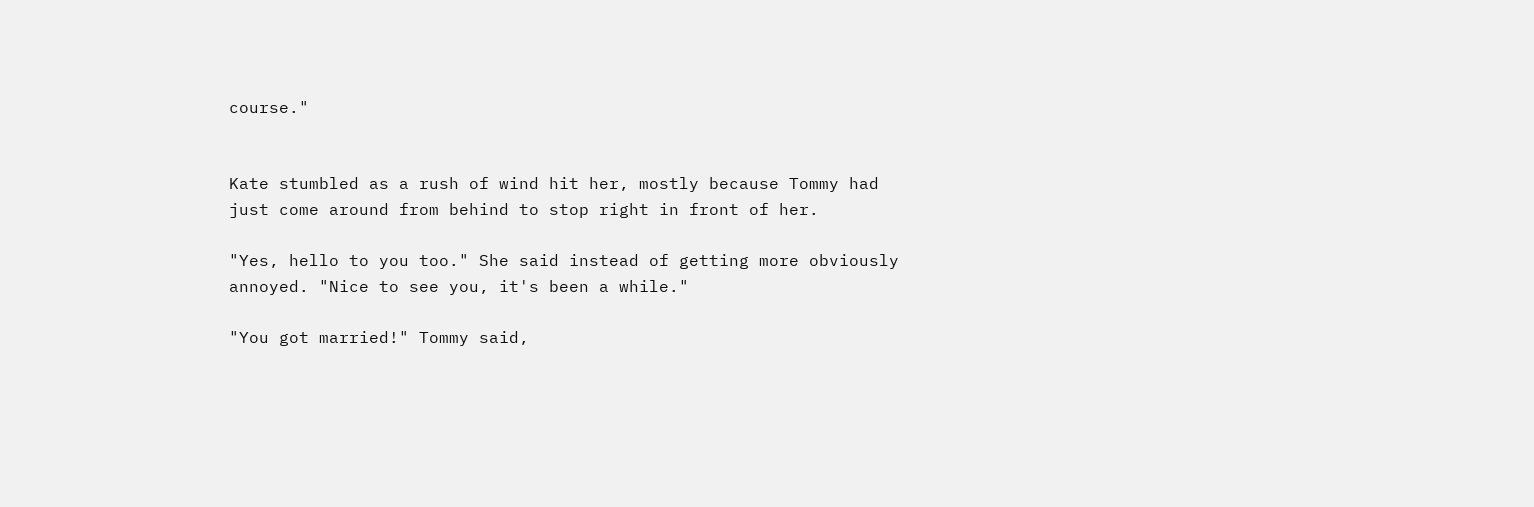course."


Kate stumbled as a rush of wind hit her, mostly because Tommy had just come around from behind to stop right in front of her.

"Yes, hello to you too." She said instead of getting more obviously annoyed. "Nice to see you, it's been a while."

"You got married!" Tommy said,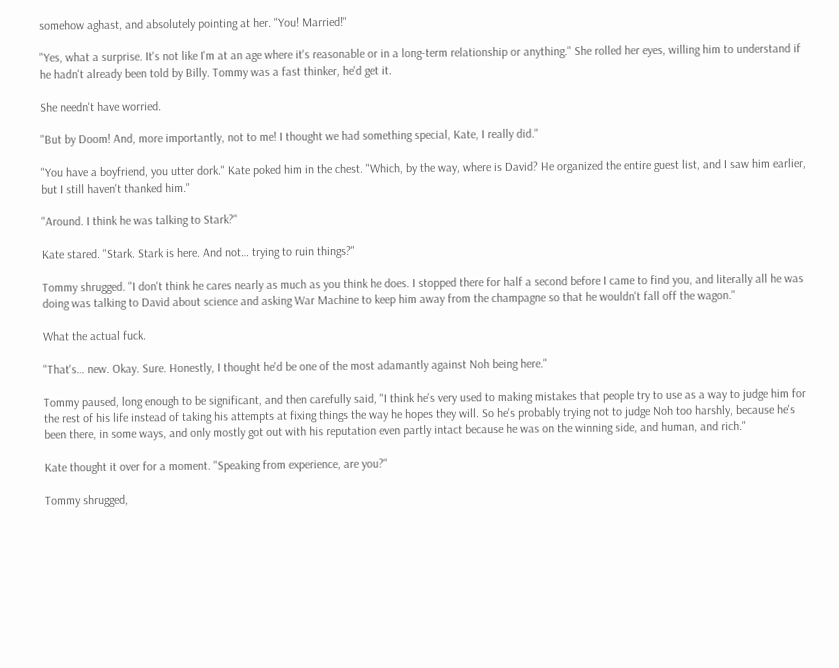somehow aghast, and absolutely pointing at her. "You! Married!"

"Yes, what a surprise. It's not like I'm at an age where it's reasonable or in a long-term relationship or anything." She rolled her eyes, willing him to understand if he hadn't already been told by Billy. Tommy was a fast thinker, he'd get it.

She needn't have worried.

"But by Doom! And, more importantly, not to me! I thought we had something special, Kate, I really did."

"You have a boyfriend, you utter dork." Kate poked him in the chest. "Which, by the way, where is David? He organized the entire guest list, and I saw him earlier, but I still haven't thanked him."

"Around. I think he was talking to Stark?"

Kate stared. "Stark. Stark is here. And not… trying to ruin things?"

Tommy shrugged. "I don't think he cares nearly as much as you think he does. I stopped there for half a second before I came to find you, and literally all he was doing was talking to David about science and asking War Machine to keep him away from the champagne so that he wouldn't fall off the wagon."

What the actual fuck.

"That's… new. Okay. Sure. Honestly, I thought he'd be one of the most adamantly against Noh being here."

Tommy paused, long enough to be significant, and then carefully said, "I think he's very used to making mistakes that people try to use as a way to judge him for the rest of his life instead of taking his attempts at fixing things the way he hopes they will. So he's probably trying not to judge Noh too harshly, because he's been there, in some ways, and only mostly got out with his reputation even partly intact because he was on the winning side, and human, and rich."

Kate thought it over for a moment. "Speaking from experience, are you?"

Tommy shrugged,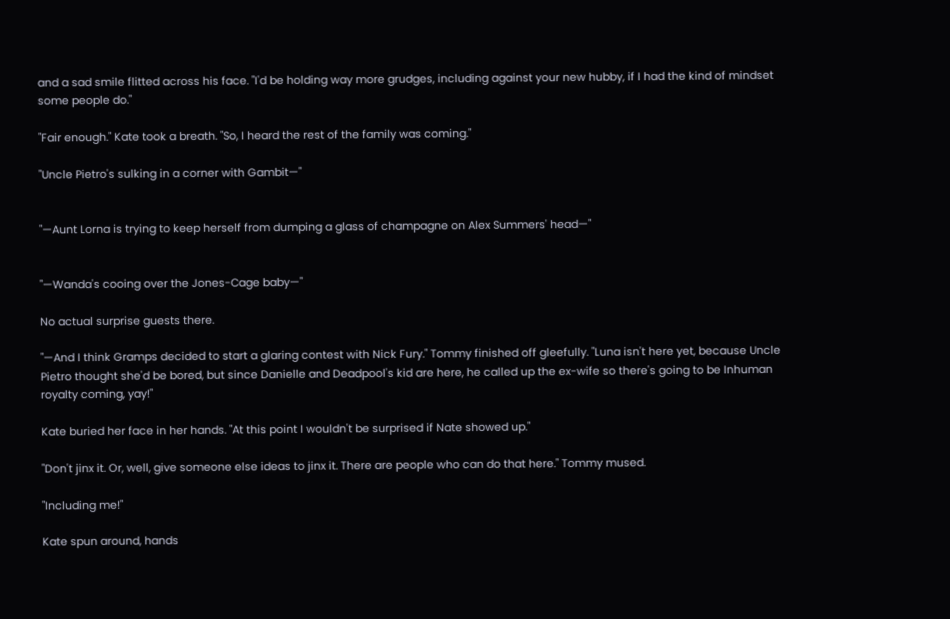and a sad smile flitted across his face. "I'd be holding way more grudges, including against your new hubby, if I had the kind of mindset some people do."

"Fair enough." Kate took a breath. "So, I heard the rest of the family was coming."

"Uncle Pietro's sulking in a corner with Gambit—"


"—Aunt Lorna is trying to keep herself from dumping a glass of champagne on Alex Summers' head—"


"—Wanda's cooing over the Jones-Cage baby—"

No actual surprise guests there.

"—And I think Gramps decided to start a glaring contest with Nick Fury." Tommy finished off gleefully. "Luna isn't here yet, because Uncle Pietro thought she'd be bored, but since Danielle and Deadpool's kid are here, he called up the ex-wife so there's going to be Inhuman royalty coming, yay!"

Kate buried her face in her hands. "At this point I wouldn't be surprised if Nate showed up."

"Don't jinx it. Or, well, give someone else ideas to jinx it. There are people who can do that here." Tommy mused.

"Including me!"

Kate spun around, hands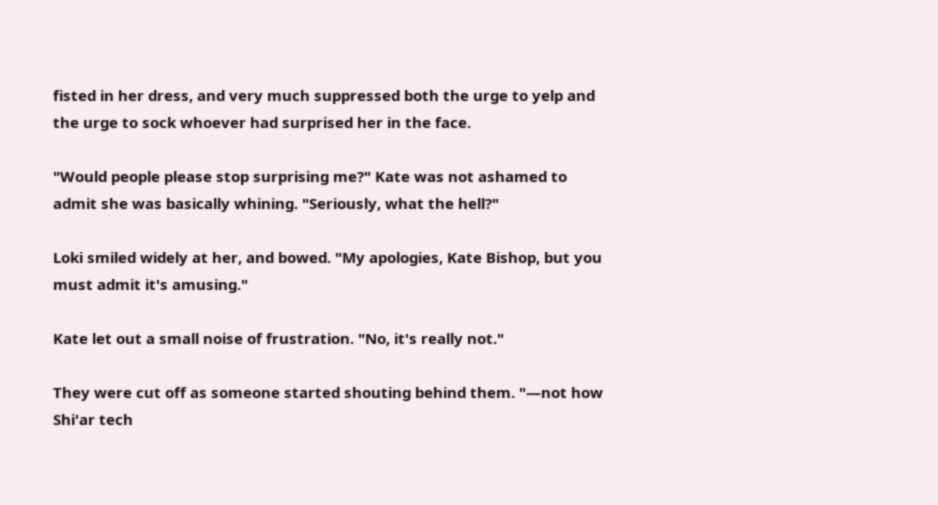fisted in her dress, and very much suppressed both the urge to yelp and the urge to sock whoever had surprised her in the face.

"Would people please stop surprising me?" Kate was not ashamed to admit she was basically whining. "Seriously, what the hell?"

Loki smiled widely at her, and bowed. "My apologies, Kate Bishop, but you must admit it's amusing."

Kate let out a small noise of frustration. "No, it's really not."

They were cut off as someone started shouting behind them. "—not how Shi'ar tech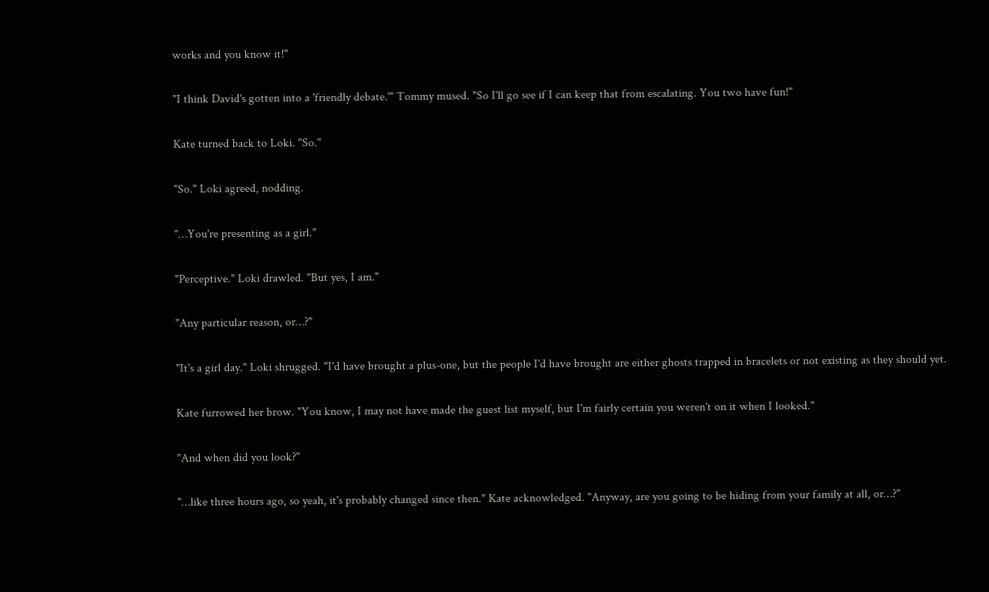works and you know it!"

"I think David's gotten into a 'friendly debate.'" Tommy mused. "So I'll go see if I can keep that from escalating. You two have fun!"

Kate turned back to Loki. "So."

"So." Loki agreed, nodding.

"…You're presenting as a girl."

"Perceptive." Loki drawled. "But yes, I am."

"Any particular reason, or…?"

"It's a girl day." Loki shrugged. "I'd have brought a plus-one, but the people I'd have brought are either ghosts trapped in bracelets or not existing as they should yet.

Kate furrowed her brow. "You know, I may not have made the guest list myself, but I'm fairly certain you weren't on it when I looked."

"And when did you look?"

"…like three hours ago, so yeah, it's probably changed since then." Kate acknowledged. "Anyway, are you going to be hiding from your family at all, or…?"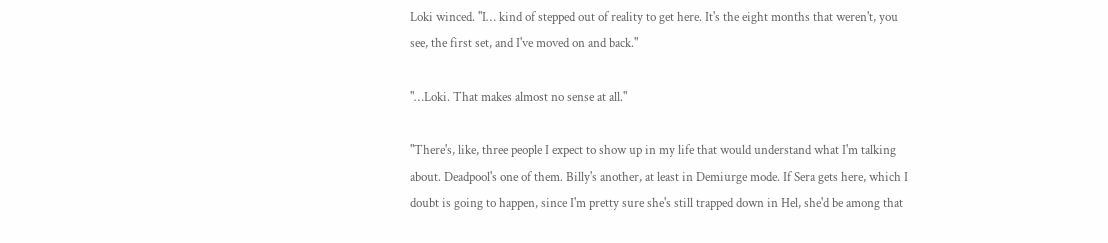Loki winced. "I… kind of stepped out of reality to get here. It's the eight months that weren't, you see, the first set, and I've moved on and back."

"…Loki. That makes almost no sense at all."

"There's, like, three people I expect to show up in my life that would understand what I'm talking about. Deadpool's one of them. Billy's another, at least in Demiurge mode. If Sera gets here, which I doubt is going to happen, since I'm pretty sure she's still trapped down in Hel, she'd be among that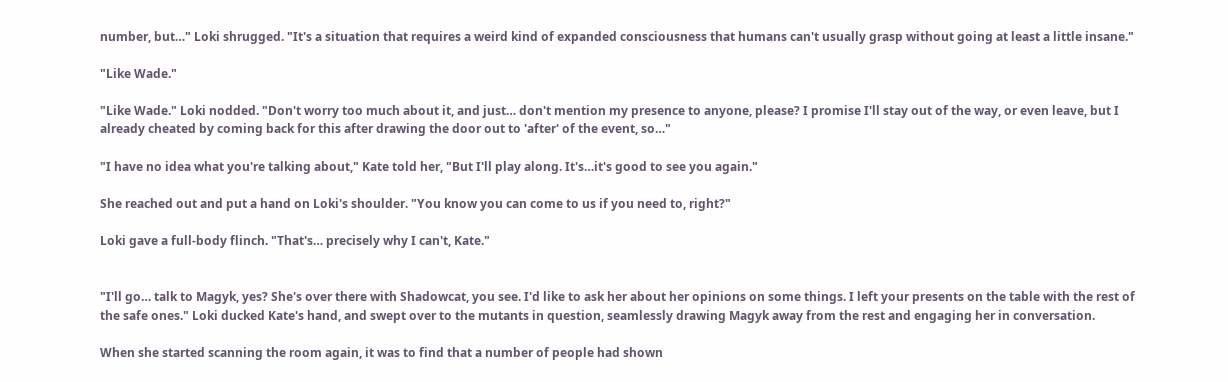number, but…" Loki shrugged. "It's a situation that requires a weird kind of expanded consciousness that humans can't usually grasp without going at least a little insane."

"Like Wade."

"Like Wade." Loki nodded. "Don't worry too much about it, and just… don't mention my presence to anyone, please? I promise I'll stay out of the way, or even leave, but I already cheated by coming back for this after drawing the door out to 'after' of the event, so…"

"I have no idea what you're talking about," Kate told her, "But I'll play along. It's…it's good to see you again."

She reached out and put a hand on Loki's shoulder. "You know you can come to us if you need to, right?"

Loki gave a full-body flinch. "That's… precisely why I can't, Kate."


"I'll go… talk to Magyk, yes? She's over there with Shadowcat, you see. I'd like to ask her about her opinions on some things. I left your presents on the table with the rest of the safe ones." Loki ducked Kate's hand, and swept over to the mutants in question, seamlessly drawing Magyk away from the rest and engaging her in conversation.

When she started scanning the room again, it was to find that a number of people had shown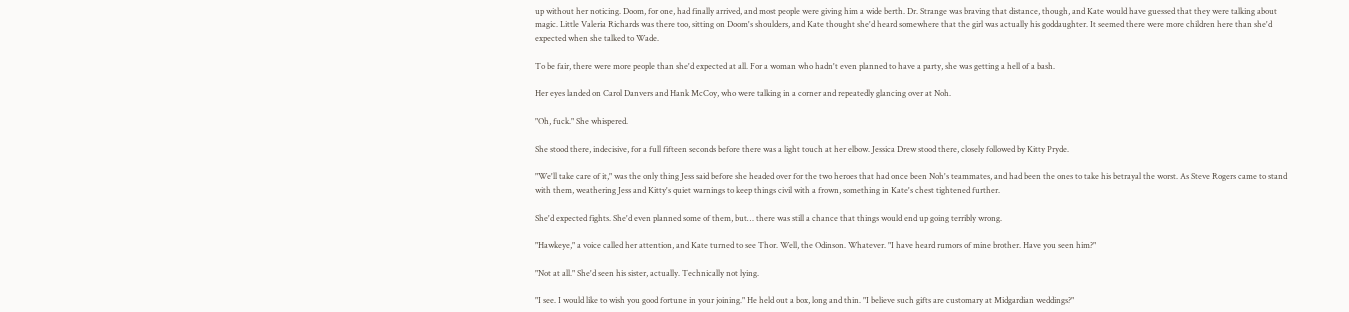up without her noticing. Doom, for one, had finally arrived, and most people were giving him a wide berth. Dr. Strange was braving that distance, though, and Kate would have guessed that they were talking about magic. Little Valeria Richards was there too, sitting on Doom's shoulders, and Kate thought she'd heard somewhere that the girl was actually his goddaughter. It seemed there were more children here than she'd expected when she talked to Wade.

To be fair, there were more people than she'd expected at all. For a woman who hadn't even planned to have a party, she was getting a hell of a bash.

Her eyes landed on Carol Danvers and Hank McCoy, who were talking in a corner and repeatedly glancing over at Noh.

"Oh, fuck." She whispered.

She stood there, indecisive, for a full fifteen seconds before there was a light touch at her elbow. Jessica Drew stood there, closely followed by Kitty Pryde.

"We'll take care of it," was the only thing Jess said before she headed over for the two heroes that had once been Noh's teammates, and had been the ones to take his betrayal the worst. As Steve Rogers came to stand with them, weathering Jess and Kitty's quiet warnings to keep things civil with a frown, something in Kate's chest tightened further.

She'd expected fights. She'd even planned some of them, but… there was still a chance that things would end up going terribly wrong.

"Hawkeye," a voice called her attention, and Kate turned to see Thor. Well, the Odinson. Whatever. "I have heard rumors of mine brother. Have you seen him?"

"Not at all." She'd seen his sister, actually. Technically not lying.

"I see. I would like to wish you good fortune in your joining." He held out a box, long and thin. "I believe such gifts are customary at Midgardian weddings?"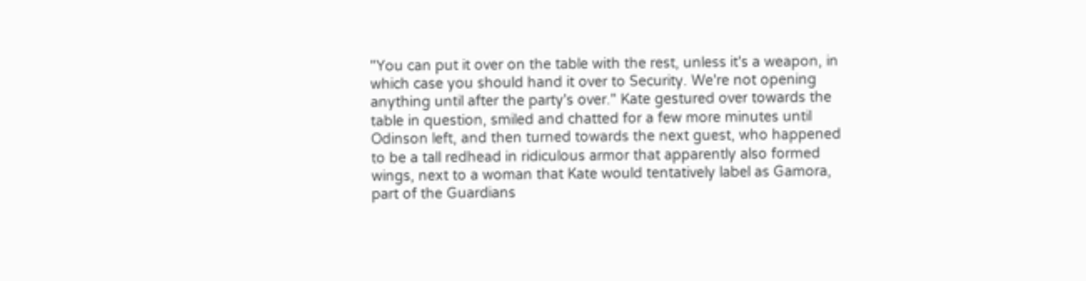"You can put it over on the table with the rest, unless it's a weapon, in which case you should hand it over to Security. We're not opening anything until after the party's over." Kate gestured over towards the table in question, smiled and chatted for a few more minutes until Odinson left, and then turned towards the next guest, who happened to be a tall redhead in ridiculous armor that apparently also formed wings, next to a woman that Kate would tentatively label as Gamora, part of the Guardians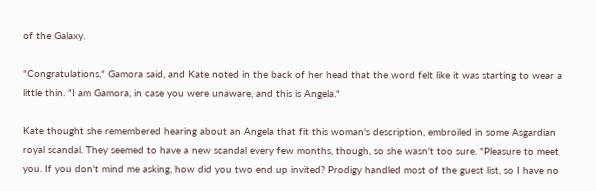of the Galaxy.

"Congratulations," Gamora said, and Kate noted in the back of her head that the word felt like it was starting to wear a little thin. "I am Gamora, in case you were unaware, and this is Angela."

Kate thought she remembered hearing about an Angela that fit this woman's description, embroiled in some Asgardian royal scandal. They seemed to have a new scandal every few months, though, so she wasn't too sure. "Pleasure to meet you. If you don't mind me asking, how did you two end up invited? Prodigy handled most of the guest list, so I have no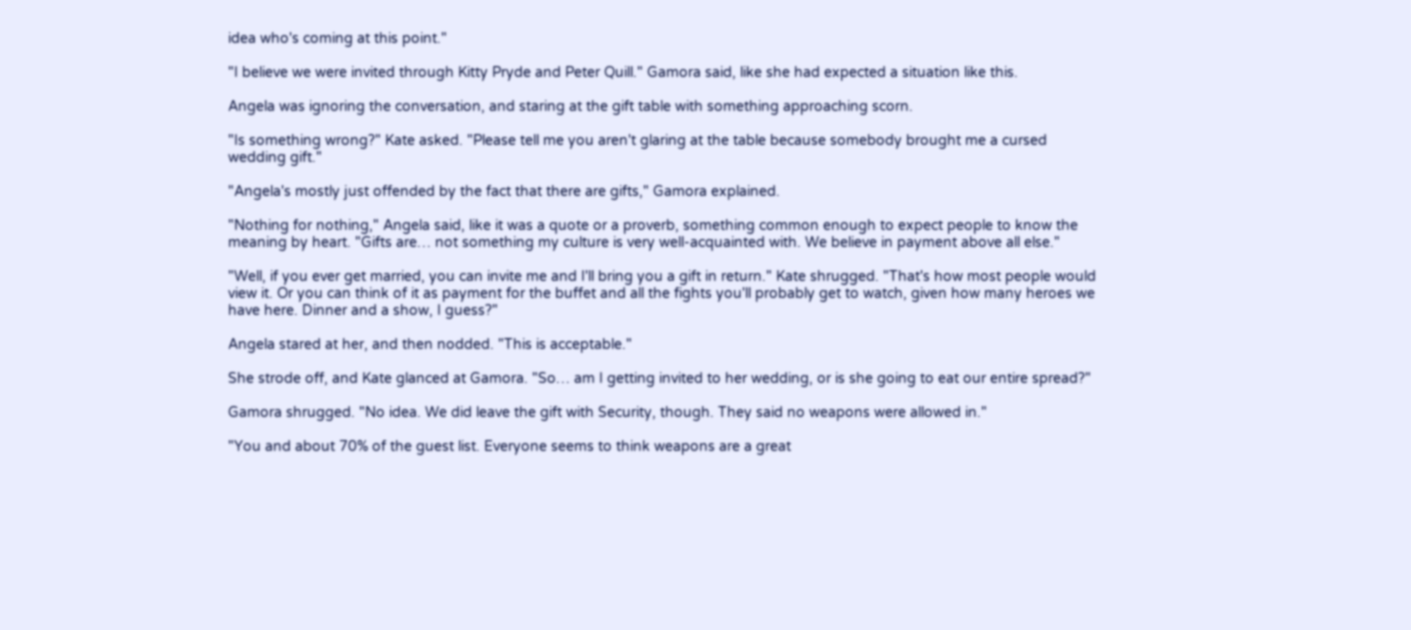idea who's coming at this point."

"I believe we were invited through Kitty Pryde and Peter Quill." Gamora said, like she had expected a situation like this.

Angela was ignoring the conversation, and staring at the gift table with something approaching scorn.

"Is something wrong?" Kate asked. "Please tell me you aren't glaring at the table because somebody brought me a cursed wedding gift."

"Angela's mostly just offended by the fact that there are gifts," Gamora explained.

"Nothing for nothing," Angela said, like it was a quote or a proverb, something common enough to expect people to know the meaning by heart. "Gifts are… not something my culture is very well-acquainted with. We believe in payment above all else."

"Well, if you ever get married, you can invite me and I'll bring you a gift in return." Kate shrugged. "That's how most people would view it. Or you can think of it as payment for the buffet and all the fights you'll probably get to watch, given how many heroes we have here. Dinner and a show, I guess?"

Angela stared at her, and then nodded. "This is acceptable."

She strode off, and Kate glanced at Gamora. "So… am I getting invited to her wedding, or is she going to eat our entire spread?"

Gamora shrugged. "No idea. We did leave the gift with Security, though. They said no weapons were allowed in."

"You and about 70% of the guest list. Everyone seems to think weapons are a great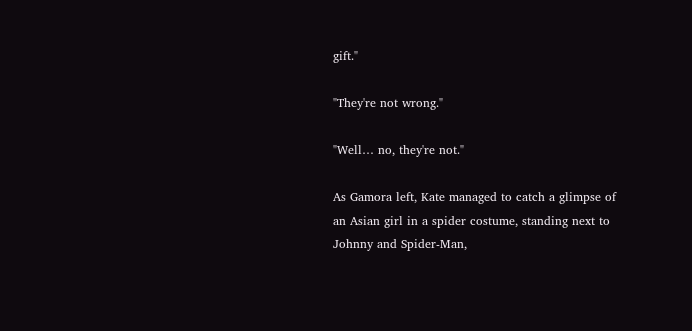gift."

"They're not wrong."

"Well… no, they're not."

As Gamora left, Kate managed to catch a glimpse of an Asian girl in a spider costume, standing next to Johnny and Spider-Man,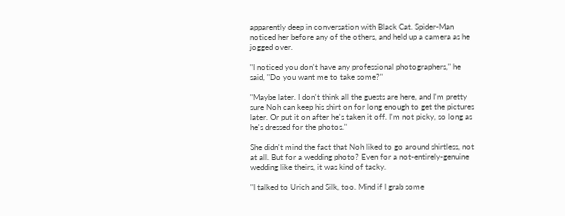apparently deep in conversation with Black Cat. Spider-Man noticed her before any of the others, and held up a camera as he jogged over.

"I noticed you don't have any professional photographers," he said, "Do you want me to take some?"

"Maybe later. I don't think all the guests are here, and I'm pretty sure Noh can keep his shirt on for long enough to get the pictures later. Or put it on after he's taken it off. I'm not picky, so long as he's dressed for the photos."

She didn't mind the fact that Noh liked to go around shirtless, not at all. But for a wedding photo? Even for a not-entirely-genuine wedding like theirs, it was kind of tacky.

"I talked to Urich and Silk, too. Mind if I grab some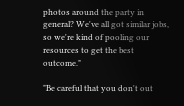photos around the party in general? We've all got similar jobs, so we're kind of pooling our resources to get the best outcome."

"Be careful that you don't out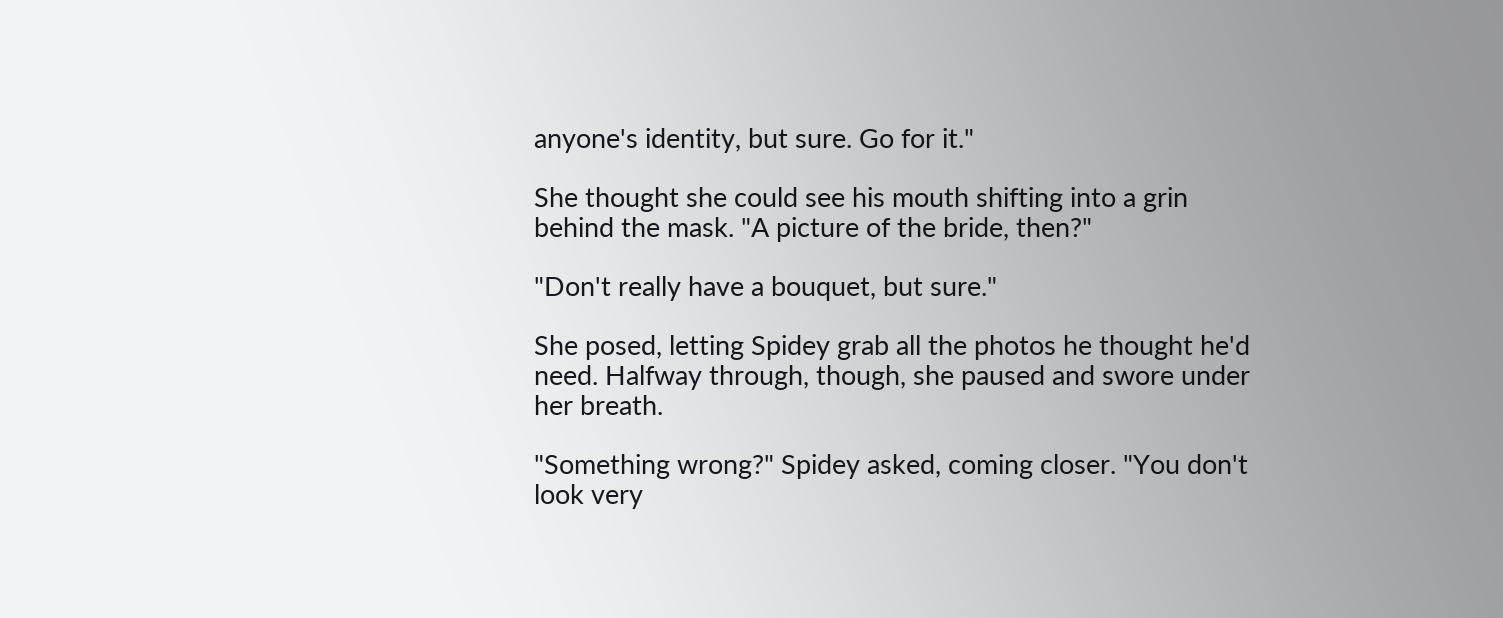anyone's identity, but sure. Go for it."

She thought she could see his mouth shifting into a grin behind the mask. "A picture of the bride, then?"

"Don't really have a bouquet, but sure."

She posed, letting Spidey grab all the photos he thought he'd need. Halfway through, though, she paused and swore under her breath.

"Something wrong?" Spidey asked, coming closer. "You don't look very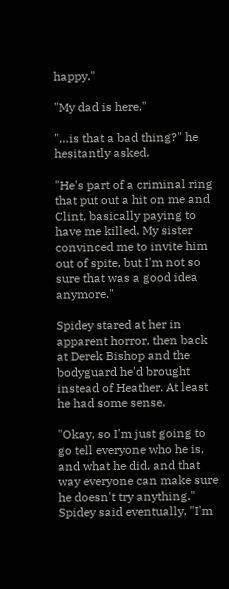happy."

"My dad is here."

"…is that a bad thing?" he hesitantly asked.

"He's part of a criminal ring that put out a hit on me and Clint, basically paying to have me killed. My sister convinced me to invite him out of spite, but I'm not so sure that was a good idea anymore."

Spidey stared at her in apparent horror, then back at Derek Bishop and the bodyguard he'd brought instead of Heather. At least he had some sense.

"Okay, so I'm just going to go tell everyone who he is, and what he did, and that way everyone can make sure he doesn't try anything." Spidey said eventually. "I'm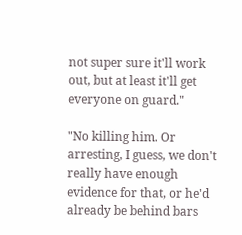not super sure it'll work out, but at least it'll get everyone on guard."

"No killing him. Or arresting, I guess, we don't really have enough evidence for that, or he'd already be behind bars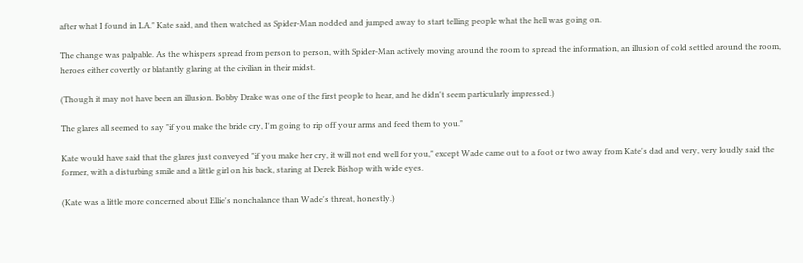after what I found in LA." Kate said, and then watched as Spider-Man nodded and jumped away to start telling people what the hell was going on.

The change was palpable. As the whispers spread from person to person, with Spider-Man actively moving around the room to spread the information, an illusion of cold settled around the room, heroes either covertly or blatantly glaring at the civilian in their midst.

(Though it may not have been an illusion. Bobby Drake was one of the first people to hear, and he didn't seem particularly impressed.)

The glares all seemed to say "if you make the bride cry, I'm going to rip off your arms and feed them to you."

Kate would have said that the glares just conveyed "if you make her cry, it will not end well for you," except Wade came out to a foot or two away from Kate's dad and very, very loudly said the former, with a disturbing smile and a little girl on his back, staring at Derek Bishop with wide eyes.

(Kate was a little more concerned about Ellie's nonchalance than Wade's threat, honestly.)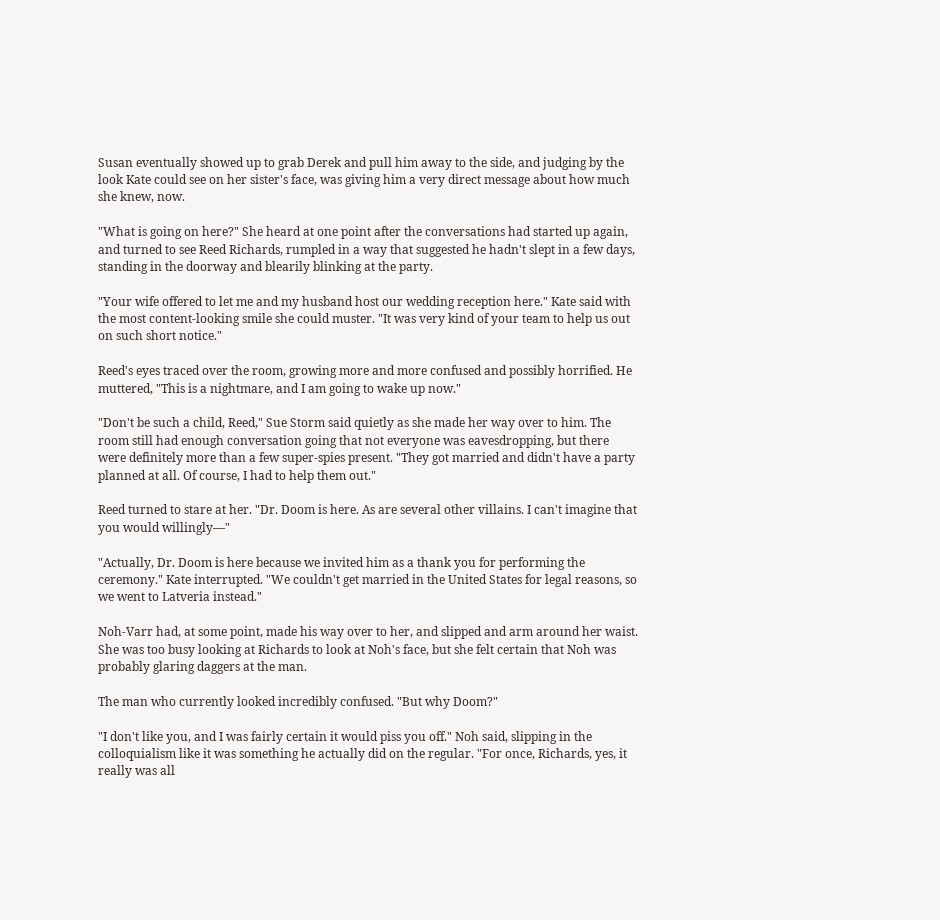Susan eventually showed up to grab Derek and pull him away to the side, and judging by the look Kate could see on her sister's face, was giving him a very direct message about how much she knew, now.

"What is going on here?" She heard at one point after the conversations had started up again, and turned to see Reed Richards, rumpled in a way that suggested he hadn't slept in a few days, standing in the doorway and blearily blinking at the party.

"Your wife offered to let me and my husband host our wedding reception here." Kate said with the most content-looking smile she could muster. "It was very kind of your team to help us out on such short notice."

Reed's eyes traced over the room, growing more and more confused and possibly horrified. He muttered, "This is a nightmare, and I am going to wake up now."

"Don't be such a child, Reed," Sue Storm said quietly as she made her way over to him. The room still had enough conversation going that not everyone was eavesdropping, but there were definitely more than a few super-spies present. "They got married and didn't have a party planned at all. Of course, I had to help them out."

Reed turned to stare at her. "Dr. Doom is here. As are several other villains. I can't imagine that you would willingly—"

"Actually, Dr. Doom is here because we invited him as a thank you for performing the ceremony." Kate interrupted. "We couldn't get married in the United States for legal reasons, so we went to Latveria instead."

Noh-Varr had, at some point, made his way over to her, and slipped and arm around her waist. She was too busy looking at Richards to look at Noh's face, but she felt certain that Noh was probably glaring daggers at the man.

The man who currently looked incredibly confused. "But why Doom?"

"I don't like you, and I was fairly certain it would piss you off." Noh said, slipping in the colloquialism like it was something he actually did on the regular. "For once, Richards, yes, it really was all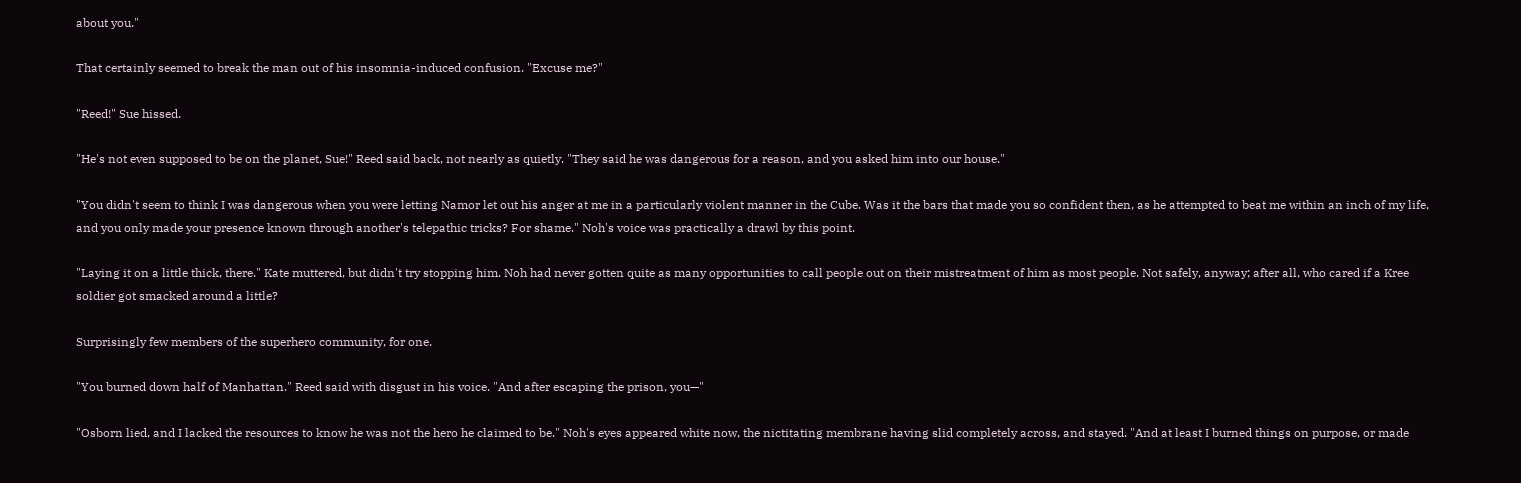about you."

That certainly seemed to break the man out of his insomnia-induced confusion. "Excuse me?"

"Reed!" Sue hissed.

"He's not even supposed to be on the planet, Sue!" Reed said back, not nearly as quietly. "They said he was dangerous for a reason, and you asked him into our house."

"You didn't seem to think I was dangerous when you were letting Namor let out his anger at me in a particularly violent manner in the Cube. Was it the bars that made you so confident then, as he attempted to beat me within an inch of my life, and you only made your presence known through another's telepathic tricks? For shame." Noh's voice was practically a drawl by this point.

"Laying it on a little thick, there." Kate muttered, but didn't try stopping him. Noh had never gotten quite as many opportunities to call people out on their mistreatment of him as most people. Not safely, anyway; after all, who cared if a Kree soldier got smacked around a little?

Surprisingly few members of the superhero community, for one.

"You burned down half of Manhattan." Reed said with disgust in his voice. "And after escaping the prison, you—"

"Osborn lied, and I lacked the resources to know he was not the hero he claimed to be." Noh's eyes appeared white now, the nictitating membrane having slid completely across, and stayed. "And at least I burned things on purpose, or made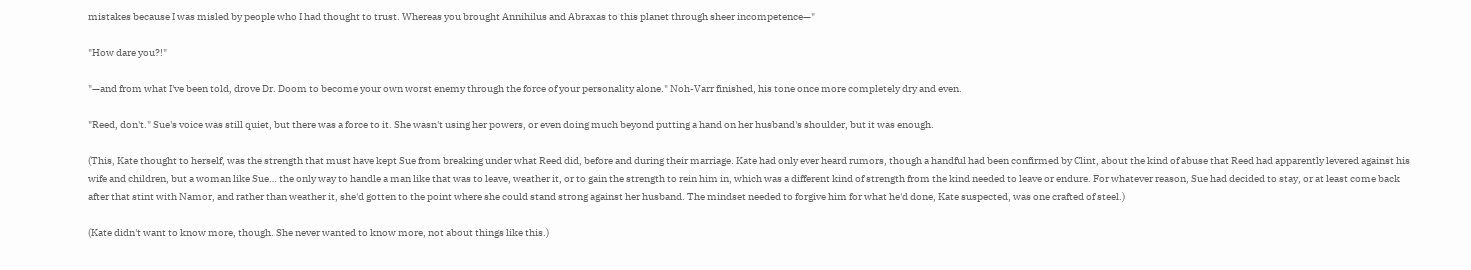mistakes because I was misled by people who I had thought to trust. Whereas you brought Annihilus and Abraxas to this planet through sheer incompetence—"

"How dare you?!"

"—and from what I've been told, drove Dr. Doom to become your own worst enemy through the force of your personality alone." Noh-Varr finished, his tone once more completely dry and even.

"Reed, don't." Sue's voice was still quiet, but there was a force to it. She wasn't using her powers, or even doing much beyond putting a hand on her husband's shoulder, but it was enough.

(This, Kate thought to herself, was the strength that must have kept Sue from breaking under what Reed did, before and during their marriage. Kate had only ever heard rumors, though a handful had been confirmed by Clint, about the kind of abuse that Reed had apparently levered against his wife and children, but a woman like Sue… the only way to handle a man like that was to leave, weather it, or to gain the strength to rein him in, which was a different kind of strength from the kind needed to leave or endure. For whatever reason, Sue had decided to stay, or at least come back after that stint with Namor, and rather than weather it, she'd gotten to the point where she could stand strong against her husband. The mindset needed to forgive him for what he'd done, Kate suspected, was one crafted of steel.)

(Kate didn't want to know more, though. She never wanted to know more, not about things like this.)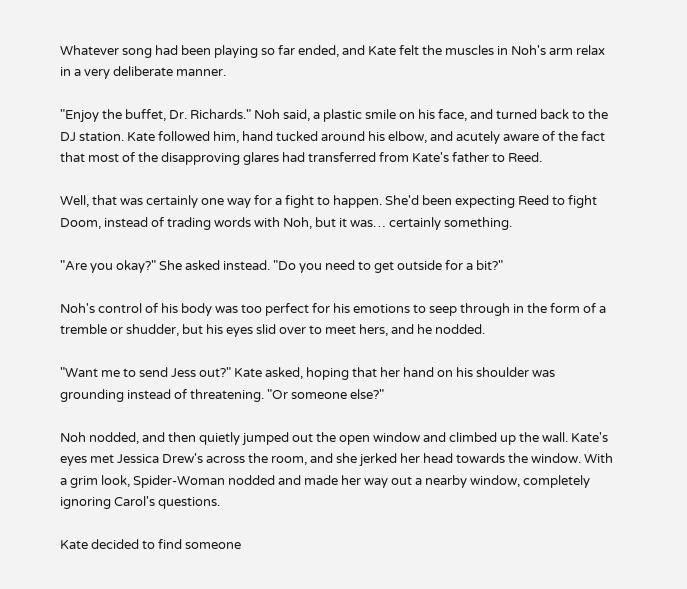Whatever song had been playing so far ended, and Kate felt the muscles in Noh's arm relax in a very deliberate manner.

"Enjoy the buffet, Dr. Richards." Noh said, a plastic smile on his face, and turned back to the DJ station. Kate followed him, hand tucked around his elbow, and acutely aware of the fact that most of the disapproving glares had transferred from Kate's father to Reed.

Well, that was certainly one way for a fight to happen. She'd been expecting Reed to fight Doom, instead of trading words with Noh, but it was… certainly something.

"Are you okay?" She asked instead. "Do you need to get outside for a bit?"

Noh's control of his body was too perfect for his emotions to seep through in the form of a tremble or shudder, but his eyes slid over to meet hers, and he nodded.

"Want me to send Jess out?" Kate asked, hoping that her hand on his shoulder was grounding instead of threatening. "Or someone else?"

Noh nodded, and then quietly jumped out the open window and climbed up the wall. Kate's eyes met Jessica Drew's across the room, and she jerked her head towards the window. With a grim look, Spider-Woman nodded and made her way out a nearby window, completely ignoring Carol's questions.

Kate decided to find someone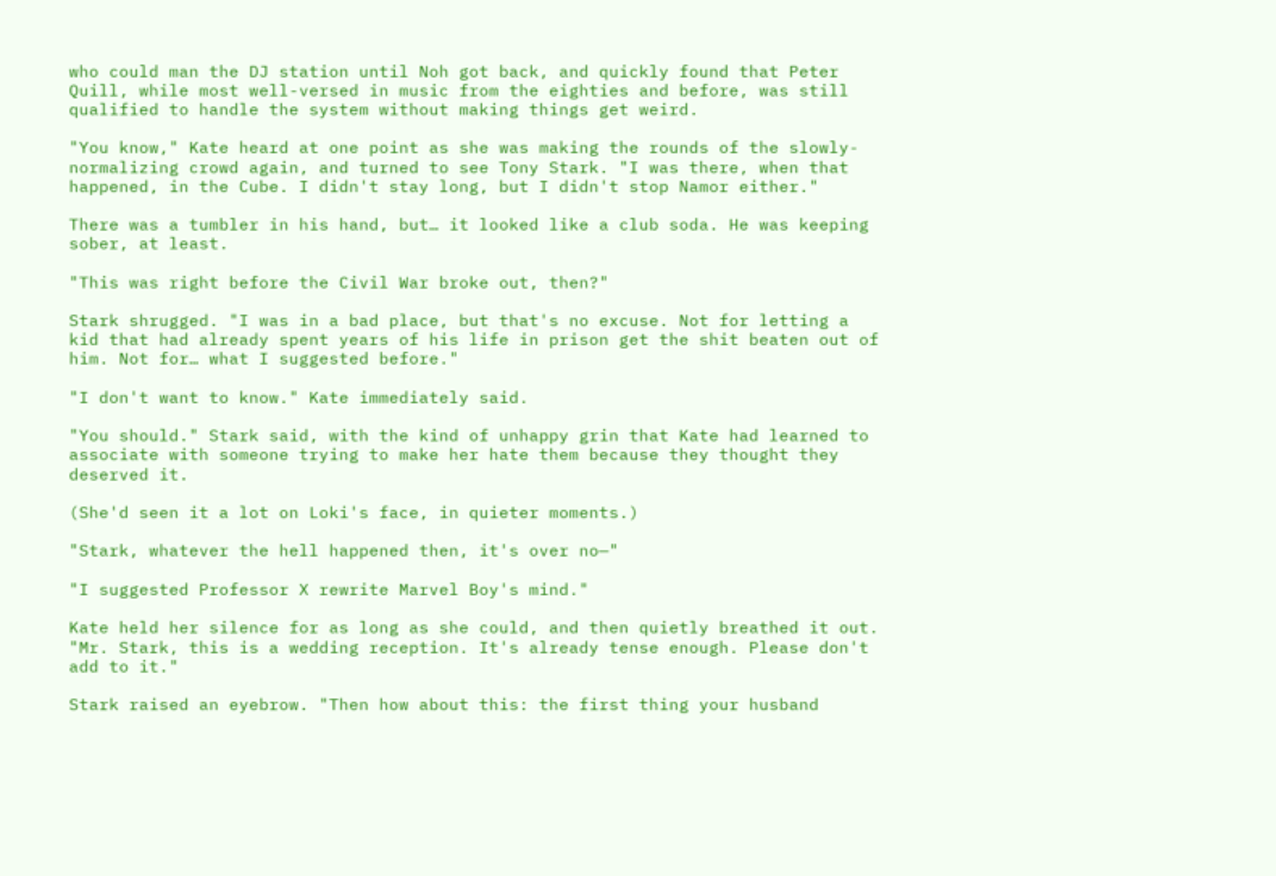who could man the DJ station until Noh got back, and quickly found that Peter Quill, while most well-versed in music from the eighties and before, was still qualified to handle the system without making things get weird.

"You know," Kate heard at one point as she was making the rounds of the slowly-normalizing crowd again, and turned to see Tony Stark. "I was there, when that happened, in the Cube. I didn't stay long, but I didn't stop Namor either."

There was a tumbler in his hand, but… it looked like a club soda. He was keeping sober, at least.

"This was right before the Civil War broke out, then?"

Stark shrugged. "I was in a bad place, but that's no excuse. Not for letting a kid that had already spent years of his life in prison get the shit beaten out of him. Not for… what I suggested before."

"I don't want to know." Kate immediately said.

"You should." Stark said, with the kind of unhappy grin that Kate had learned to associate with someone trying to make her hate them because they thought they deserved it.

(She'd seen it a lot on Loki's face, in quieter moments.)

"Stark, whatever the hell happened then, it's over no—"

"I suggested Professor X rewrite Marvel Boy's mind."

Kate held her silence for as long as she could, and then quietly breathed it out. "Mr. Stark, this is a wedding reception. It's already tense enough. Please don't add to it."

Stark raised an eyebrow. "Then how about this: the first thing your husband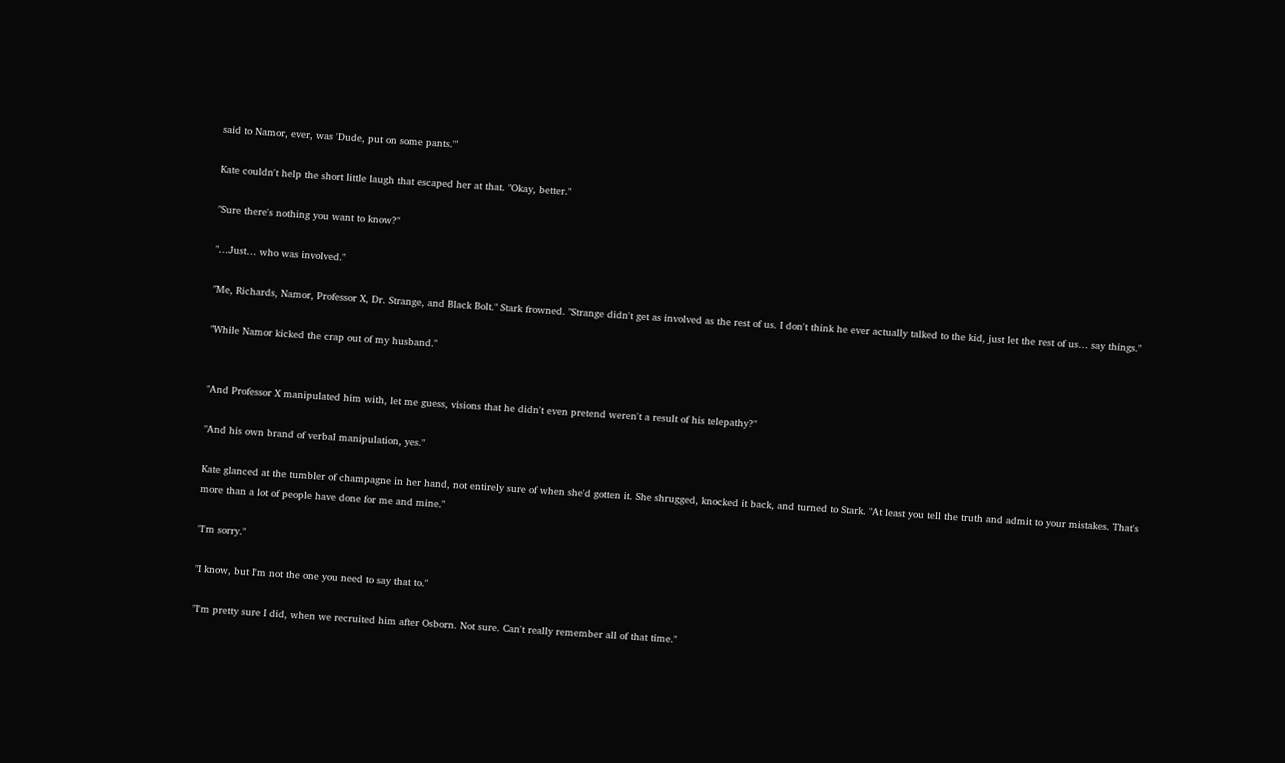said to Namor, ever, was 'Dude, put on some pants.'"

Kate couldn't help the short little laugh that escaped her at that. "Okay, better."

"Sure there's nothing you want to know?"

"…Just… who was involved."

"Me, Richards, Namor, Professor X, Dr. Strange, and Black Bolt." Stark frowned. "Strange didn't get as involved as the rest of us. I don't think he ever actually talked to the kid, just let the rest of us… say things."

"While Namor kicked the crap out of my husband."


"And Professor X manipulated him with, let me guess, visions that he didn't even pretend weren't a result of his telepathy?"

"And his own brand of verbal manipulation, yes."

Kate glanced at the tumbler of champagne in her hand, not entirely sure of when she'd gotten it. She shrugged, knocked it back, and turned to Stark. "At least you tell the truth and admit to your mistakes. That's more than a lot of people have done for me and mine."

"I'm sorry."

"I know, but I'm not the one you need to say that to."

"I'm pretty sure I did, when we recruited him after Osborn. Not sure. Can't really remember all of that time."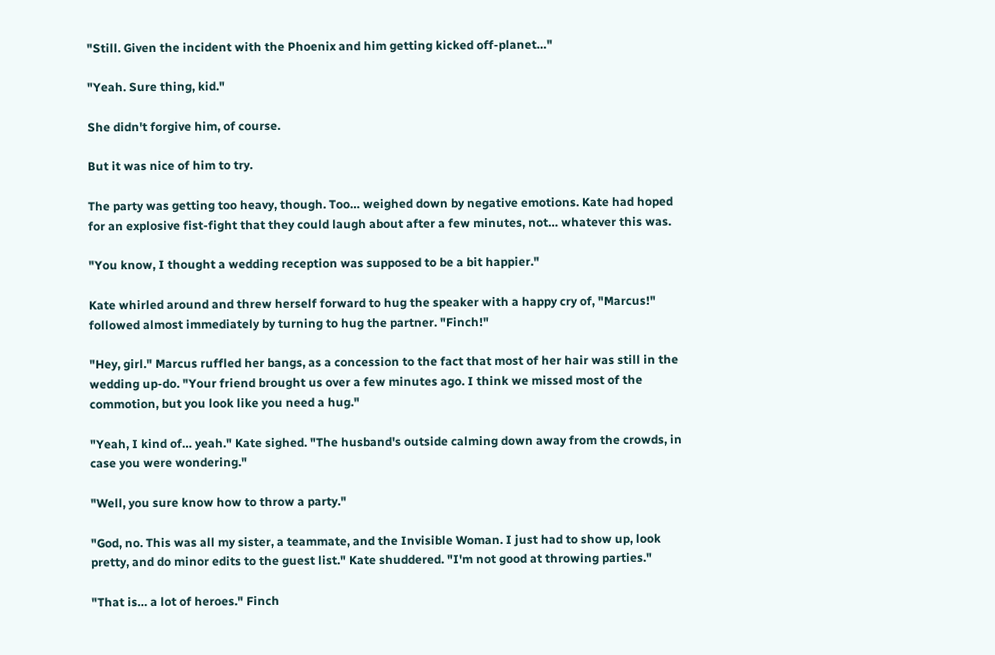"Still. Given the incident with the Phoenix and him getting kicked off-planet…"

"Yeah. Sure thing, kid."

She didn't forgive him, of course.

But it was nice of him to try.

The party was getting too heavy, though. Too… weighed down by negative emotions. Kate had hoped for an explosive fist-fight that they could laugh about after a few minutes, not… whatever this was.

"You know, I thought a wedding reception was supposed to be a bit happier."

Kate whirled around and threw herself forward to hug the speaker with a happy cry of, "Marcus!" followed almost immediately by turning to hug the partner. "Finch!"

"Hey, girl." Marcus ruffled her bangs, as a concession to the fact that most of her hair was still in the wedding up-do. "Your friend brought us over a few minutes ago. I think we missed most of the commotion, but you look like you need a hug."

"Yeah, I kind of… yeah." Kate sighed. "The husband's outside calming down away from the crowds, in case you were wondering."

"Well, you sure know how to throw a party."

"God, no. This was all my sister, a teammate, and the Invisible Woman. I just had to show up, look pretty, and do minor edits to the guest list." Kate shuddered. "I'm not good at throwing parties."

"That is… a lot of heroes." Finch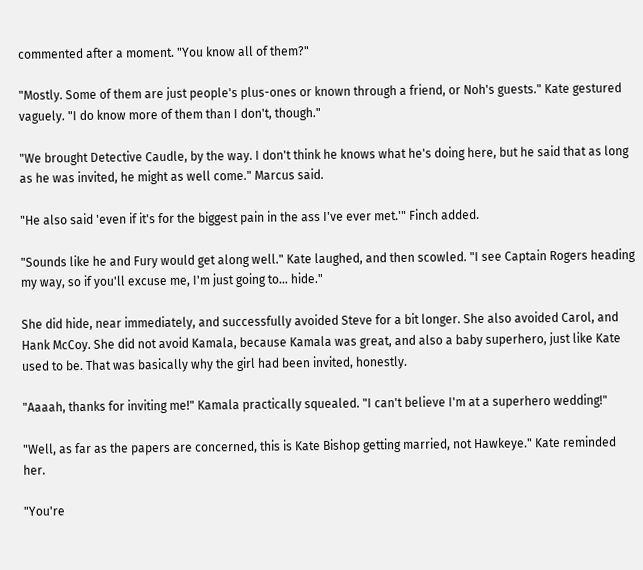commented after a moment. "You know all of them?"

"Mostly. Some of them are just people's plus-ones or known through a friend, or Noh's guests." Kate gestured vaguely. "I do know more of them than I don't, though."

"We brought Detective Caudle, by the way. I don't think he knows what he's doing here, but he said that as long as he was invited, he might as well come." Marcus said.

"He also said 'even if it's for the biggest pain in the ass I've ever met.'" Finch added.

"Sounds like he and Fury would get along well." Kate laughed, and then scowled. "I see Captain Rogers heading my way, so if you'll excuse me, I'm just going to… hide."

She did hide, near immediately, and successfully avoided Steve for a bit longer. She also avoided Carol, and Hank McCoy. She did not avoid Kamala, because Kamala was great, and also a baby superhero, just like Kate used to be. That was basically why the girl had been invited, honestly.

"Aaaah, thanks for inviting me!" Kamala practically squealed. "I can't believe I'm at a superhero wedding!"

"Well, as far as the papers are concerned, this is Kate Bishop getting married, not Hawkeye." Kate reminded her.

"You're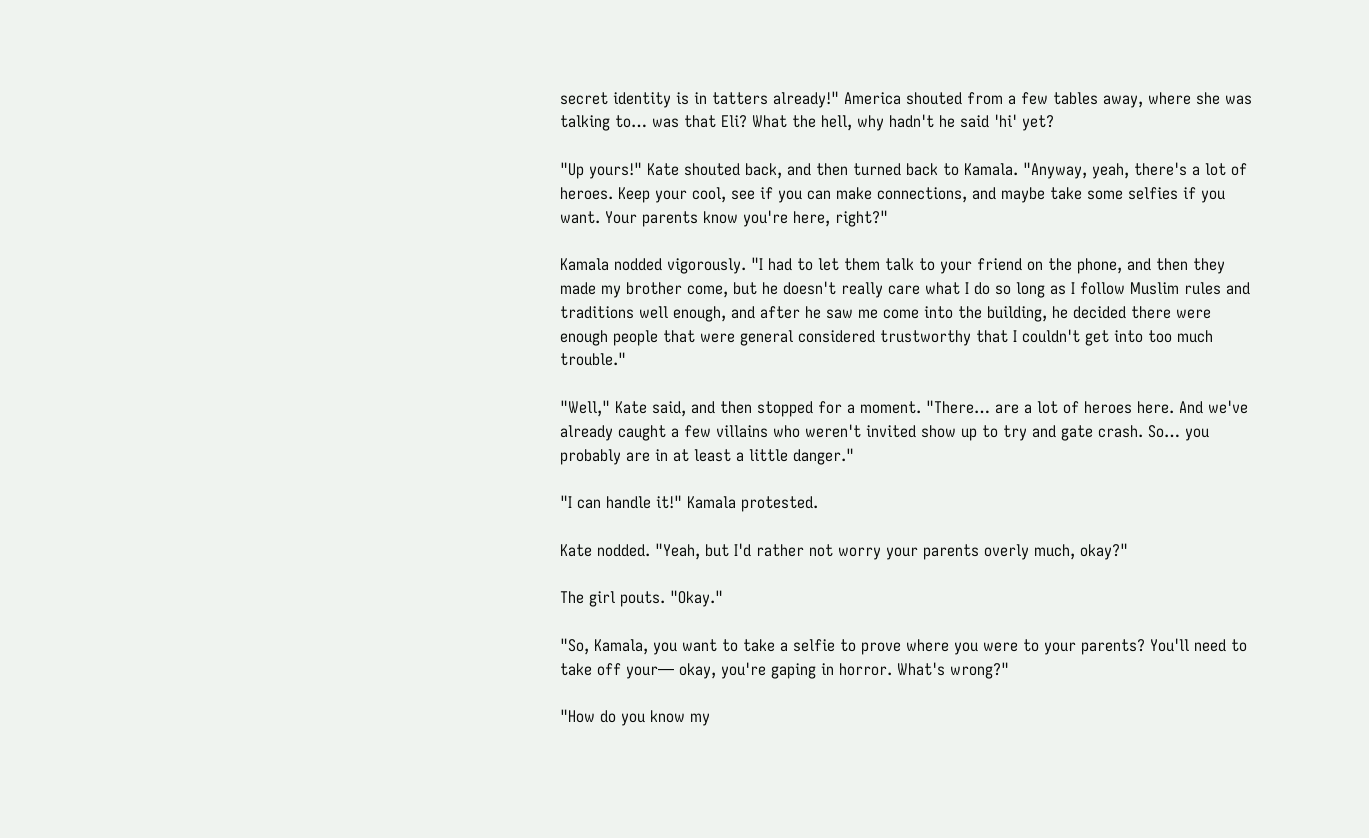secret identity is in tatters already!" America shouted from a few tables away, where she was talking to… was that Eli? What the hell, why hadn't he said 'hi' yet?

"Up yours!" Kate shouted back, and then turned back to Kamala. "Anyway, yeah, there's a lot of heroes. Keep your cool, see if you can make connections, and maybe take some selfies if you want. Your parents know you're here, right?"

Kamala nodded vigorously. "I had to let them talk to your friend on the phone, and then they made my brother come, but he doesn't really care what I do so long as I follow Muslim rules and traditions well enough, and after he saw me come into the building, he decided there were enough people that were general considered trustworthy that I couldn't get into too much trouble."

"Well," Kate said, and then stopped for a moment. "There… are a lot of heroes here. And we've already caught a few villains who weren't invited show up to try and gate crash. So… you probably are in at least a little danger."

"I can handle it!" Kamala protested.

Kate nodded. "Yeah, but I'd rather not worry your parents overly much, okay?"

The girl pouts. "Okay."

"So, Kamala, you want to take a selfie to prove where you were to your parents? You'll need to take off your— okay, you're gaping in horror. What's wrong?"

"How do you know my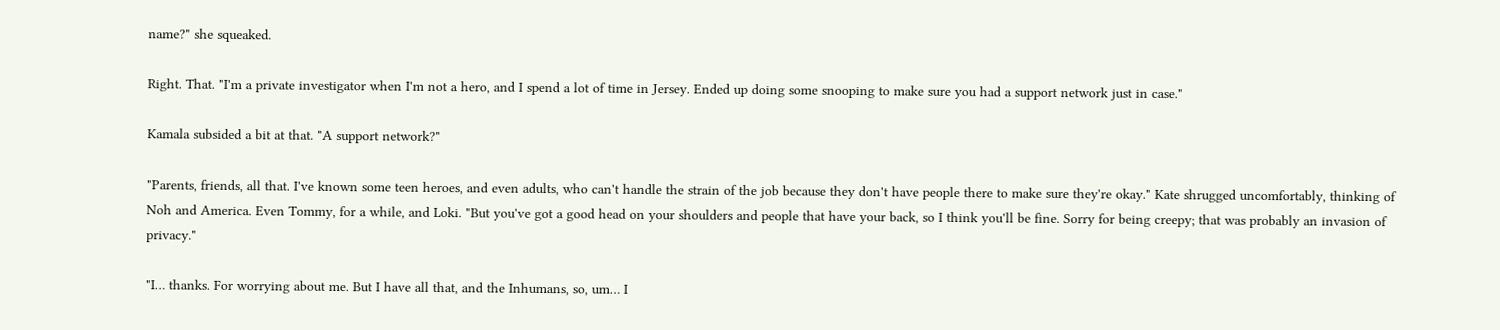name?" she squeaked.

Right. That. "I'm a private investigator when I'm not a hero, and I spend a lot of time in Jersey. Ended up doing some snooping to make sure you had a support network just in case."

Kamala subsided a bit at that. "A support network?"

"Parents, friends, all that. I've known some teen heroes, and even adults, who can't handle the strain of the job because they don't have people there to make sure they're okay." Kate shrugged uncomfortably, thinking of Noh and America. Even Tommy, for a while, and Loki. "But you've got a good head on your shoulders and people that have your back, so I think you'll be fine. Sorry for being creepy; that was probably an invasion of privacy."

"I… thanks. For worrying about me. But I have all that, and the Inhumans, so, um… I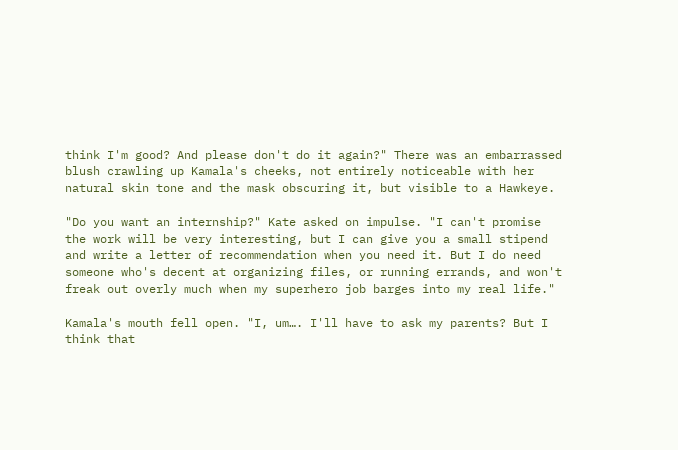think I'm good? And please don't do it again?" There was an embarrassed blush crawling up Kamala's cheeks, not entirely noticeable with her natural skin tone and the mask obscuring it, but visible to a Hawkeye.

"Do you want an internship?" Kate asked on impulse. "I can't promise the work will be very interesting, but I can give you a small stipend and write a letter of recommendation when you need it. But I do need someone who's decent at organizing files, or running errands, and won't freak out overly much when my superhero job barges into my real life."

Kamala's mouth fell open. "I, um…. I'll have to ask my parents? But I think that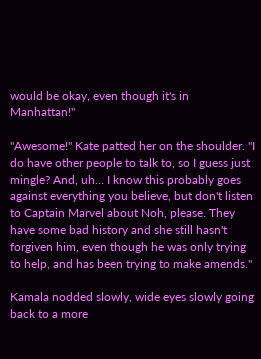would be okay, even though it's in Manhattan!"

"Awesome!" Kate patted her on the shoulder. "I do have other people to talk to, so I guess just mingle? And, uh… I know this probably goes against everything you believe, but don't listen to Captain Marvel about Noh, please. They have some bad history and she still hasn't forgiven him, even though he was only trying to help, and has been trying to make amends."

Kamala nodded slowly, wide eyes slowly going back to a more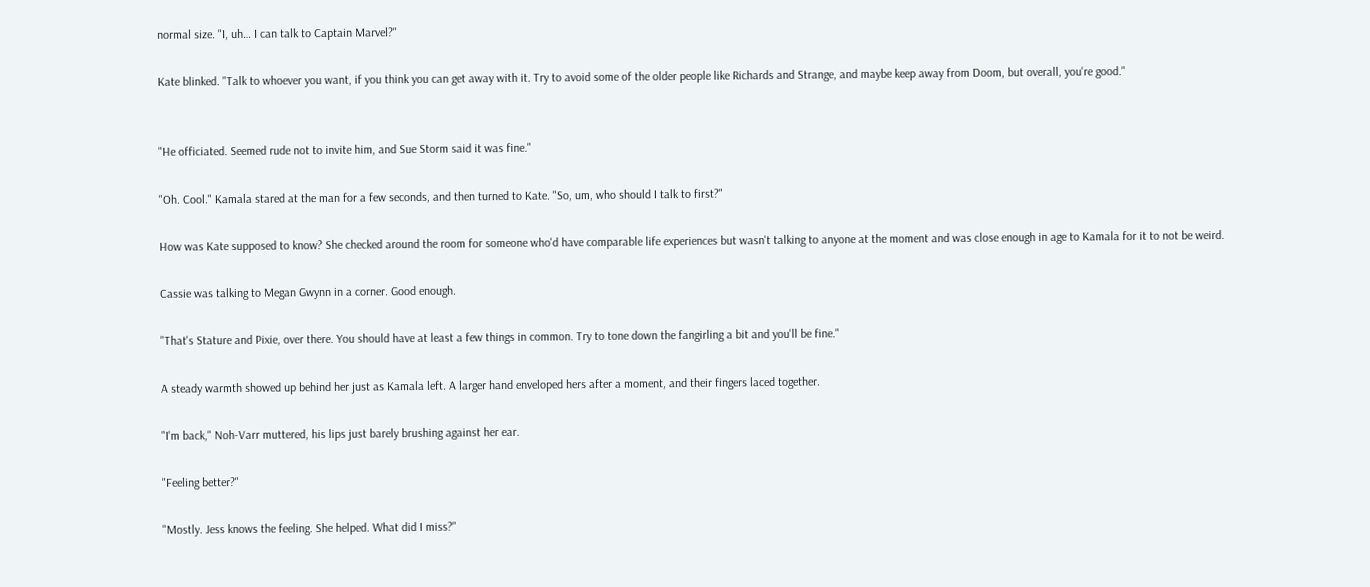normal size. "I, uh… I can talk to Captain Marvel?"

Kate blinked. "Talk to whoever you want, if you think you can get away with it. Try to avoid some of the older people like Richards and Strange, and maybe keep away from Doom, but overall, you're good."


"He officiated. Seemed rude not to invite him, and Sue Storm said it was fine."

"Oh. Cool." Kamala stared at the man for a few seconds, and then turned to Kate. "So, um, who should I talk to first?"

How was Kate supposed to know? She checked around the room for someone who'd have comparable life experiences but wasn't talking to anyone at the moment and was close enough in age to Kamala for it to not be weird.

Cassie was talking to Megan Gwynn in a corner. Good enough.

"That's Stature and Pixie, over there. You should have at least a few things in common. Try to tone down the fangirling a bit and you'll be fine."

A steady warmth showed up behind her just as Kamala left. A larger hand enveloped hers after a moment, and their fingers laced together.

"I'm back," Noh-Varr muttered, his lips just barely brushing against her ear.

"Feeling better?"

"Mostly. Jess knows the feeling. She helped. What did I miss?"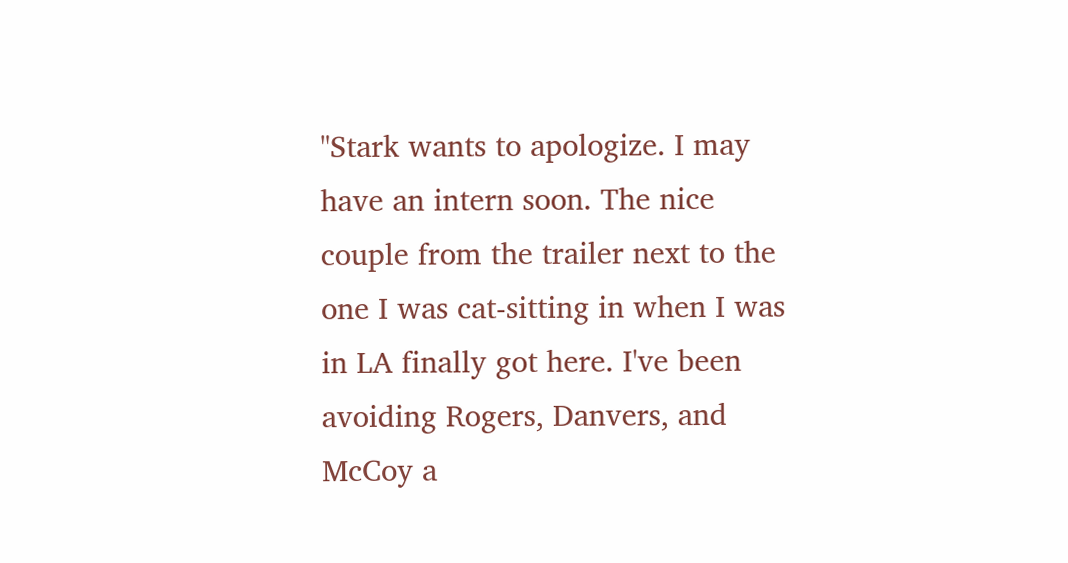"Stark wants to apologize. I may have an intern soon. The nice couple from the trailer next to the one I was cat-sitting in when I was in LA finally got here. I've been avoiding Rogers, Danvers, and McCoy a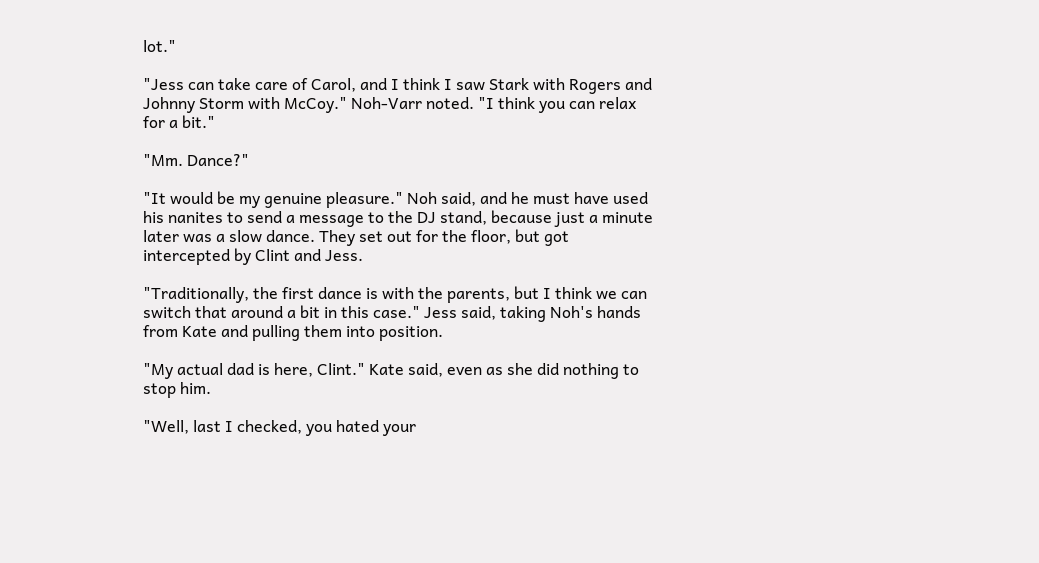lot."

"Jess can take care of Carol, and I think I saw Stark with Rogers and Johnny Storm with McCoy." Noh-Varr noted. "I think you can relax for a bit."

"Mm. Dance?"

"It would be my genuine pleasure." Noh said, and he must have used his nanites to send a message to the DJ stand, because just a minute later was a slow dance. They set out for the floor, but got intercepted by Clint and Jess.

"Traditionally, the first dance is with the parents, but I think we can switch that around a bit in this case." Jess said, taking Noh's hands from Kate and pulling them into position.

"My actual dad is here, Clint." Kate said, even as she did nothing to stop him.

"Well, last I checked, you hated your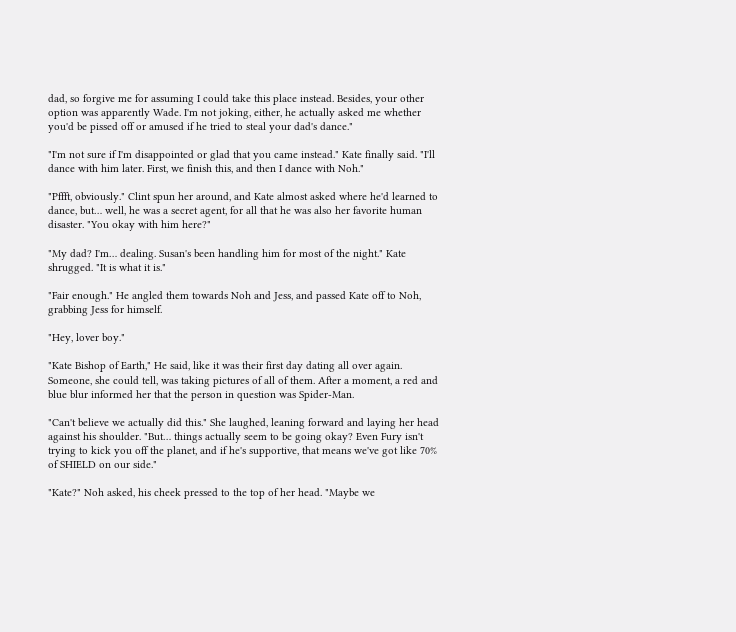dad, so forgive me for assuming I could take this place instead. Besides, your other option was apparently Wade. I'm not joking, either, he actually asked me whether you'd be pissed off or amused if he tried to steal your dad's dance."

"I'm not sure if I'm disappointed or glad that you came instead." Kate finally said. "I'll dance with him later. First, we finish this, and then I dance with Noh."

"Pffft, obviously." Clint spun her around, and Kate almost asked where he'd learned to dance, but… well, he was a secret agent, for all that he was also her favorite human disaster. "You okay with him here?"

"My dad? I'm… dealing. Susan's been handling him for most of the night." Kate shrugged. "It is what it is."

"Fair enough." He angled them towards Noh and Jess, and passed Kate off to Noh, grabbing Jess for himself.

"Hey, lover boy."

"Kate Bishop of Earth," He said, like it was their first day dating all over again. Someone, she could tell, was taking pictures of all of them. After a moment, a red and blue blur informed her that the person in question was Spider-Man.

"Can't believe we actually did this." She laughed, leaning forward and laying her head against his shoulder. "But… things actually seem to be going okay? Even Fury isn't trying to kick you off the planet, and if he's supportive, that means we've got like 70% of SHIELD on our side."

"Kate?" Noh asked, his cheek pressed to the top of her head. "Maybe we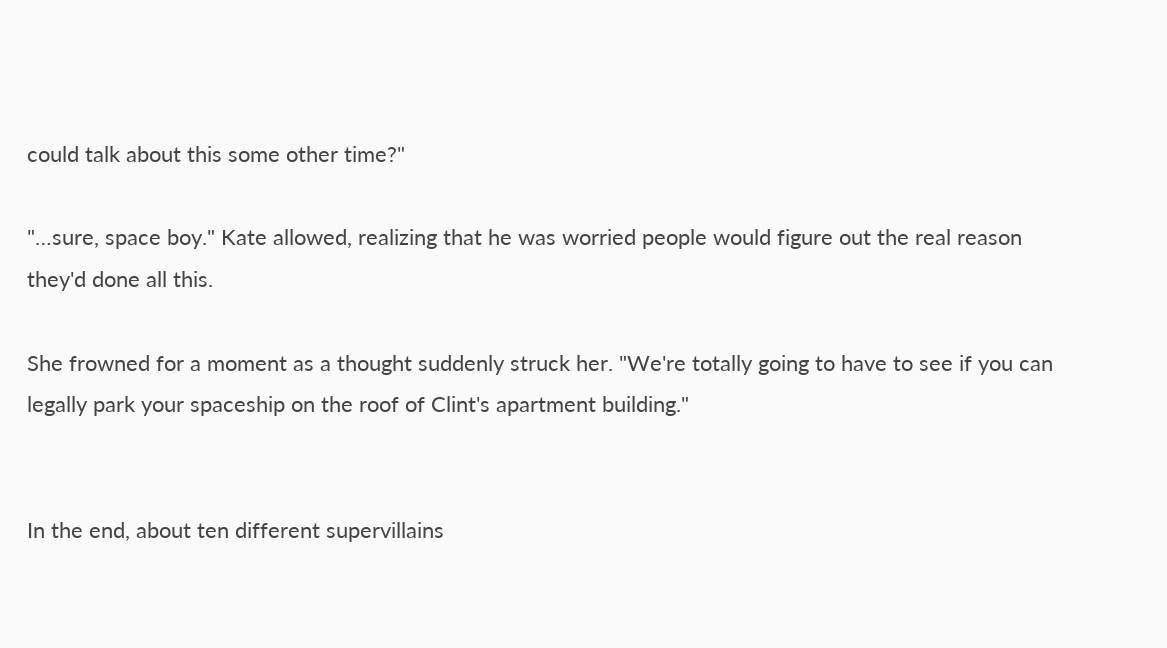could talk about this some other time?"

"…sure, space boy." Kate allowed, realizing that he was worried people would figure out the real reason they'd done all this.

She frowned for a moment as a thought suddenly struck her. "We're totally going to have to see if you can legally park your spaceship on the roof of Clint's apartment building."


In the end, about ten different supervillains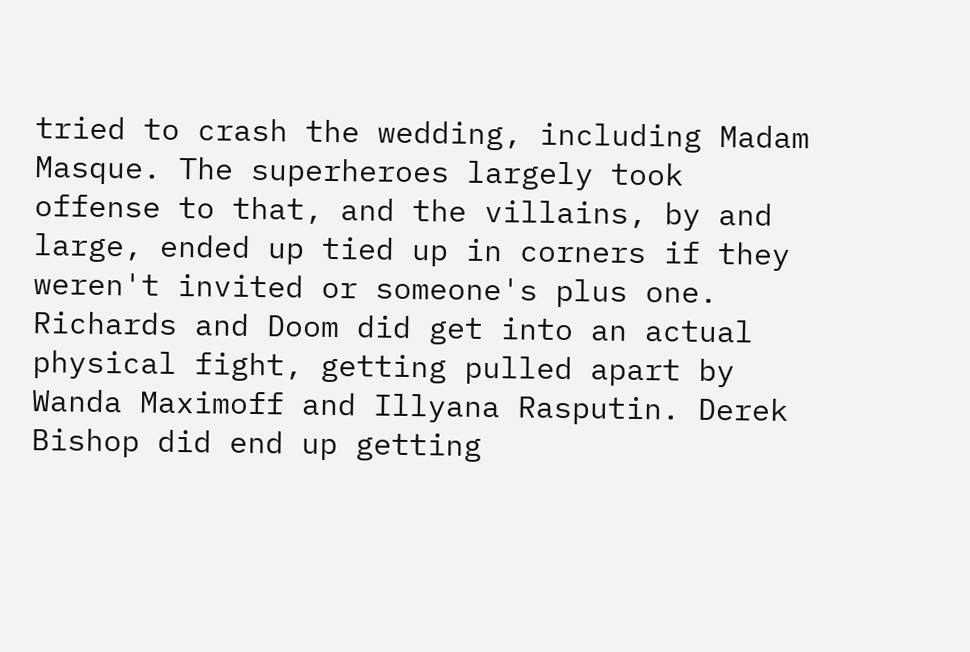tried to crash the wedding, including Madam Masque. The superheroes largely took offense to that, and the villains, by and large, ended up tied up in corners if they weren't invited or someone's plus one. Richards and Doom did get into an actual physical fight, getting pulled apart by Wanda Maximoff and Illyana Rasputin. Derek Bishop did end up getting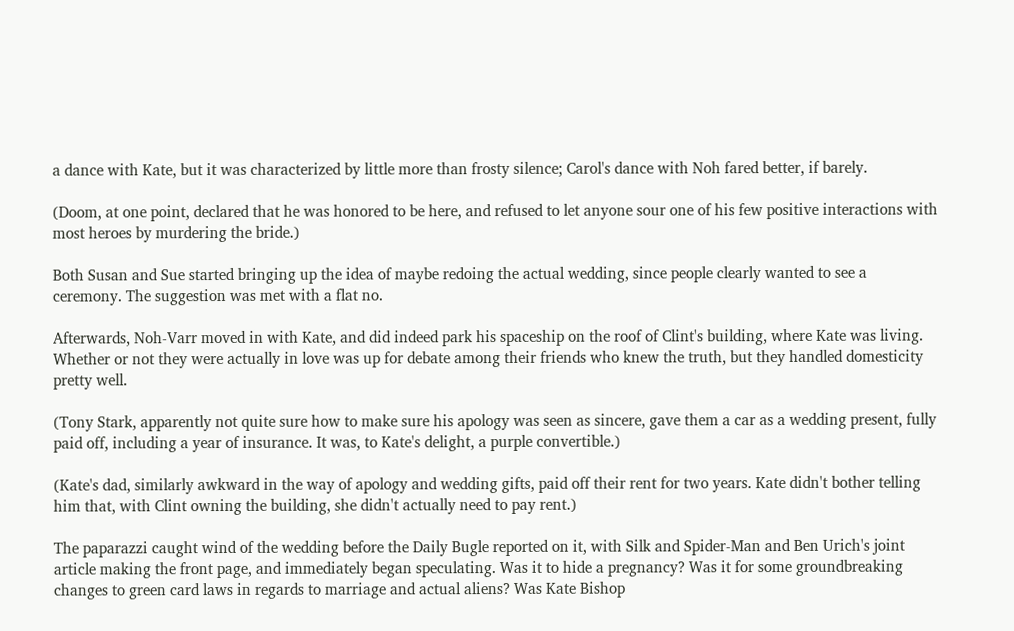a dance with Kate, but it was characterized by little more than frosty silence; Carol's dance with Noh fared better, if barely.

(Doom, at one point, declared that he was honored to be here, and refused to let anyone sour one of his few positive interactions with most heroes by murdering the bride.)

Both Susan and Sue started bringing up the idea of maybe redoing the actual wedding, since people clearly wanted to see a ceremony. The suggestion was met with a flat no.

Afterwards, Noh-Varr moved in with Kate, and did indeed park his spaceship on the roof of Clint's building, where Kate was living. Whether or not they were actually in love was up for debate among their friends who knew the truth, but they handled domesticity pretty well.

(Tony Stark, apparently not quite sure how to make sure his apology was seen as sincere, gave them a car as a wedding present, fully paid off, including a year of insurance. It was, to Kate's delight, a purple convertible.)

(Kate's dad, similarly awkward in the way of apology and wedding gifts, paid off their rent for two years. Kate didn't bother telling him that, with Clint owning the building, she didn't actually need to pay rent.)

The paparazzi caught wind of the wedding before the Daily Bugle reported on it, with Silk and Spider-Man and Ben Urich's joint article making the front page, and immediately began speculating. Was it to hide a pregnancy? Was it for some groundbreaking changes to green card laws in regards to marriage and actual aliens? Was Kate Bishop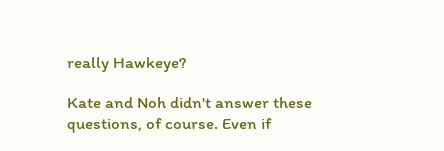really Hawkeye?

Kate and Noh didn't answer these questions, of course. Even if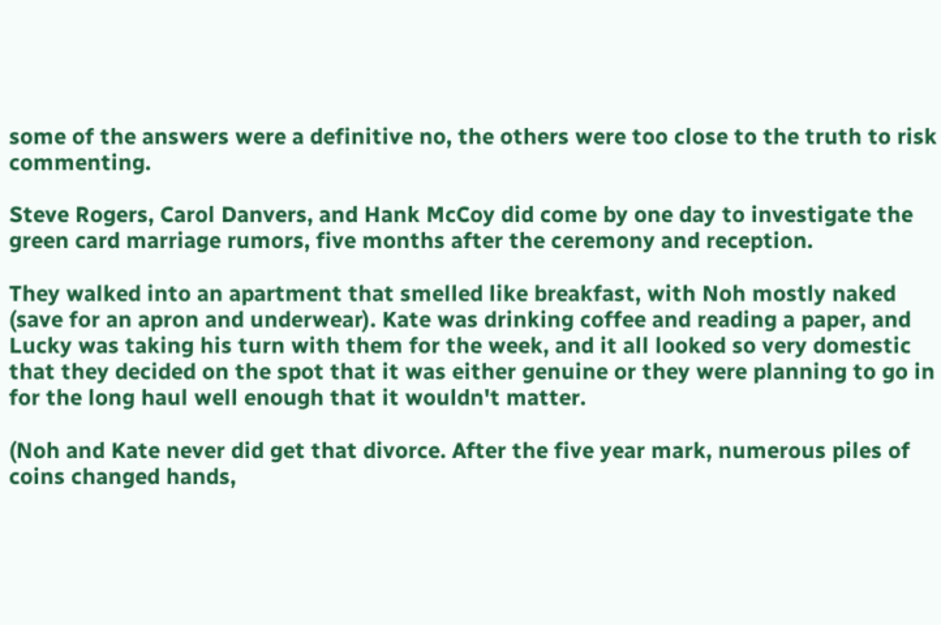some of the answers were a definitive no, the others were too close to the truth to risk commenting.

Steve Rogers, Carol Danvers, and Hank McCoy did come by one day to investigate the green card marriage rumors, five months after the ceremony and reception.

They walked into an apartment that smelled like breakfast, with Noh mostly naked (save for an apron and underwear). Kate was drinking coffee and reading a paper, and Lucky was taking his turn with them for the week, and it all looked so very domestic that they decided on the spot that it was either genuine or they were planning to go in for the long haul well enough that it wouldn't matter.

(Noh and Kate never did get that divorce. After the five year mark, numerous piles of coins changed hands,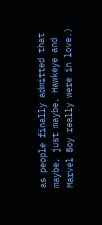as people finally admitted that maybe, just maybe, Hawkeye and Marvel Boy really were in love.)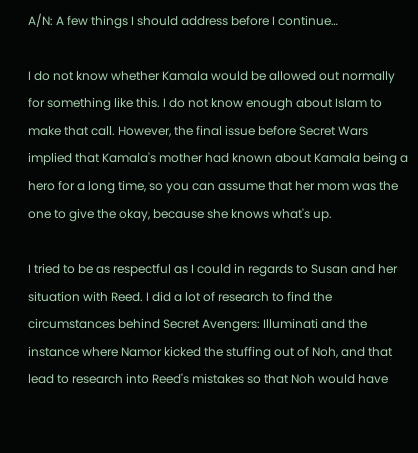A/N: A few things I should address before I continue…

I do not know whether Kamala would be allowed out normally for something like this. I do not know enough about Islam to make that call. However, the final issue before Secret Wars implied that Kamala's mother had known about Kamala being a hero for a long time, so you can assume that her mom was the one to give the okay, because she knows what's up.

I tried to be as respectful as I could in regards to Susan and her situation with Reed. I did a lot of research to find the circumstances behind Secret Avengers: Illuminati and the instance where Namor kicked the stuffing out of Noh, and that lead to research into Reed's mistakes so that Noh would have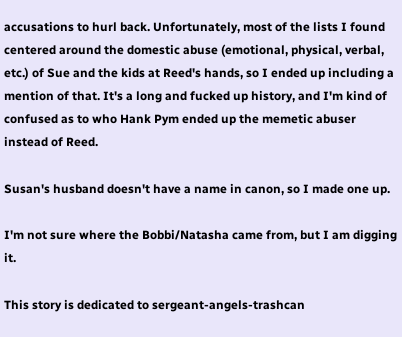accusations to hurl back. Unfortunately, most of the lists I found centered around the domestic abuse (emotional, physical, verbal, etc.) of Sue and the kids at Reed's hands, so I ended up including a mention of that. It's a long and fucked up history, and I'm kind of confused as to who Hank Pym ended up the memetic abuser instead of Reed.

Susan's husband doesn't have a name in canon, so I made one up.

I'm not sure where the Bobbi/Natasha came from, but I am digging it.

This story is dedicated to sergeant-angels-trashcan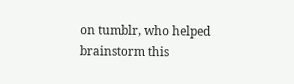on tumblr, who helped brainstorm this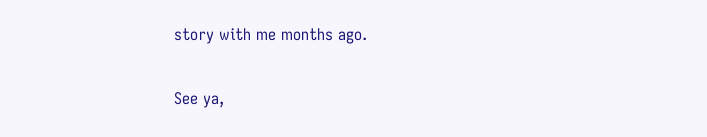story with me months ago.

See ya,